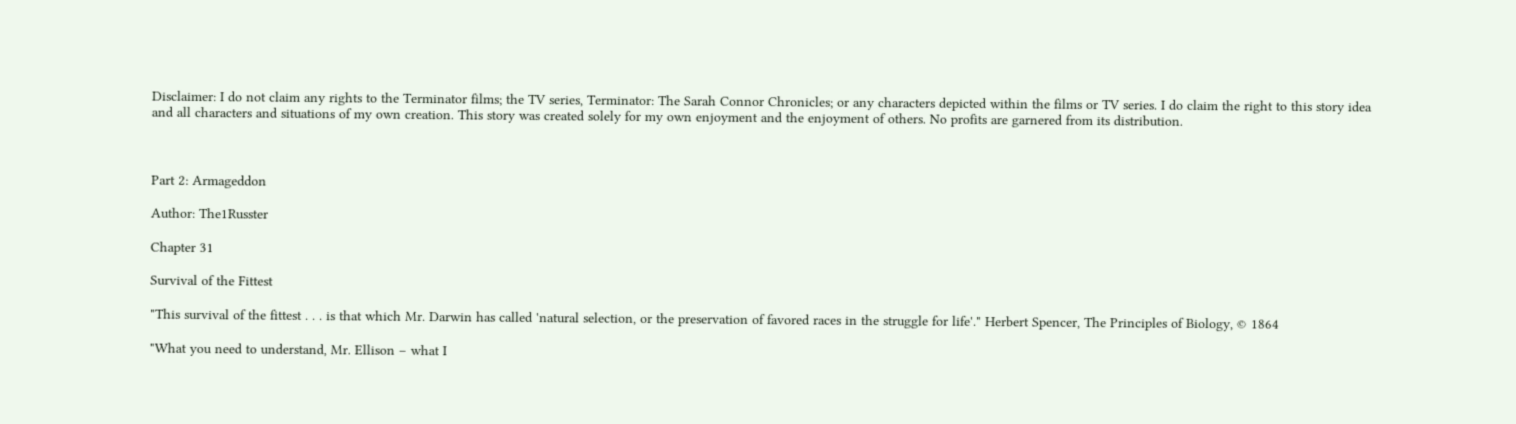Disclaimer: I do not claim any rights to the Terminator films; the TV series, Terminator: The Sarah Connor Chronicles; or any characters depicted within the films or TV series. I do claim the right to this story idea and all characters and situations of my own creation. This story was created solely for my own enjoyment and the enjoyment of others. No profits are garnered from its distribution.



Part 2: Armageddon

Author: The1Russter

Chapter 31

Survival of the Fittest

"This survival of the fittest . . . is that which Mr. Darwin has called 'natural selection, or the preservation of favored races in the struggle for life'." Herbert Spencer, The Principles of Biology, © 1864

"What you need to understand, Mr. Ellison – what I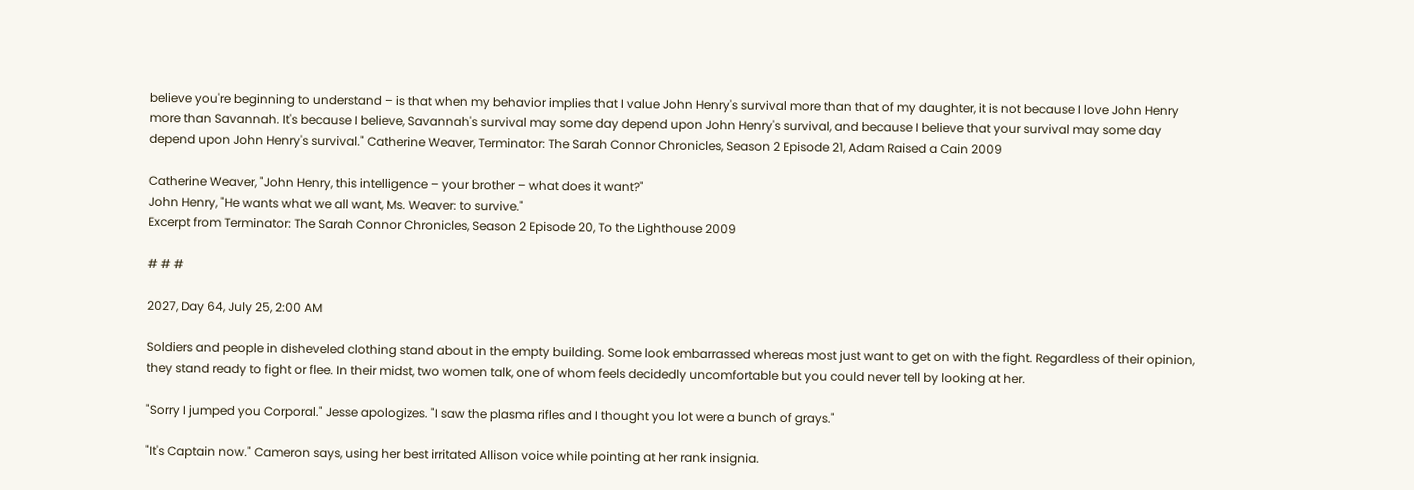believe you're beginning to understand – is that when my behavior implies that I value John Henry's survival more than that of my daughter, it is not because I love John Henry more than Savannah. It's because I believe, Savannah's survival may some day depend upon John Henry's survival, and because I believe that your survival may some day depend upon John Henry's survival." Catherine Weaver, Terminator: The Sarah Connor Chronicles, Season 2 Episode 21, Adam Raised a Cain 2009

Catherine Weaver, "John Henry, this intelligence – your brother – what does it want?"
John Henry, "He wants what we all want, Ms. Weaver: to survive."
Excerpt from Terminator: The Sarah Connor Chronicles, Season 2 Episode 20, To the Lighthouse 2009

# # #

2027, Day 64, July 25, 2:00 AM

Soldiers and people in disheveled clothing stand about in the empty building. Some look embarrassed whereas most just want to get on with the fight. Regardless of their opinion, they stand ready to fight or flee. In their midst, two women talk, one of whom feels decidedly uncomfortable but you could never tell by looking at her.

"Sorry I jumped you Corporal." Jesse apologizes. "I saw the plasma rifles and I thought you lot were a bunch of grays."

"It's Captain now." Cameron says, using her best irritated Allison voice while pointing at her rank insignia.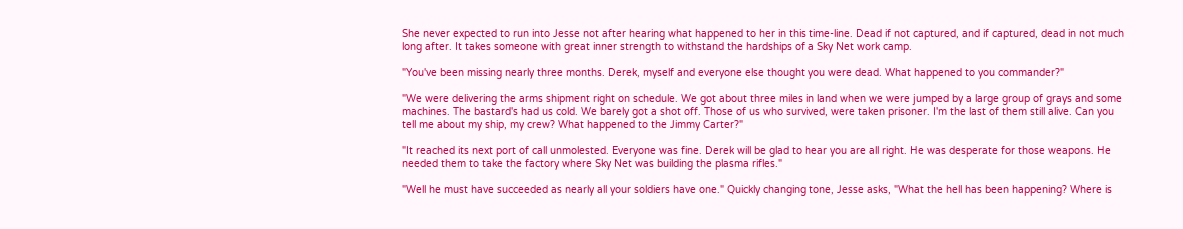She never expected to run into Jesse not after hearing what happened to her in this time-line. Dead if not captured, and if captured, dead in not much long after. It takes someone with great inner strength to withstand the hardships of a Sky Net work camp.

"You've been missing nearly three months. Derek, myself and everyone else thought you were dead. What happened to you commander?"

"We were delivering the arms shipment right on schedule. We got about three miles in land when we were jumped by a large group of grays and some machines. The bastard's had us cold. We barely got a shot off. Those of us who survived, were taken prisoner. I'm the last of them still alive. Can you tell me about my ship, my crew? What happened to the Jimmy Carter?"

"It reached its next port of call unmolested. Everyone was fine. Derek will be glad to hear you are all right. He was desperate for those weapons. He needed them to take the factory where Sky Net was building the plasma rifles."

"Well he must have succeeded as nearly all your soldiers have one." Quickly changing tone, Jesse asks, "What the hell has been happening? Where is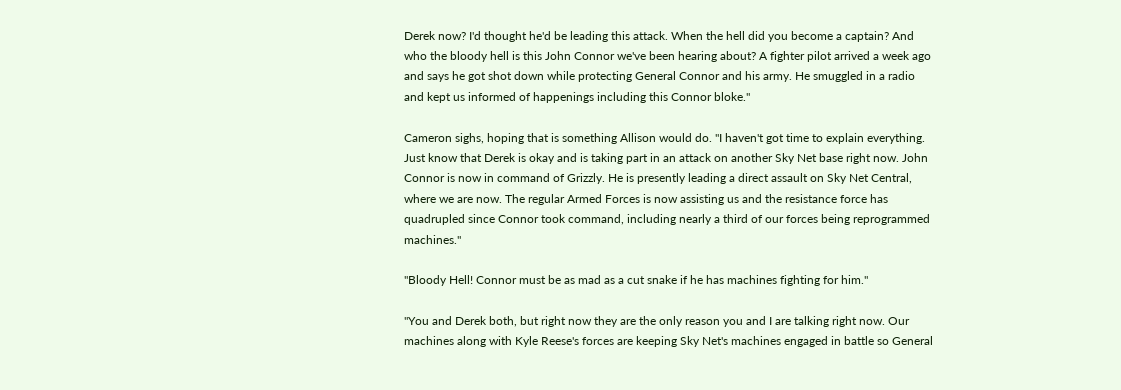Derek now? I'd thought he'd be leading this attack. When the hell did you become a captain? And who the bloody hell is this John Connor we've been hearing about? A fighter pilot arrived a week ago and says he got shot down while protecting General Connor and his army. He smuggled in a radio and kept us informed of happenings including this Connor bloke."

Cameron sighs, hoping that is something Allison would do. "I haven't got time to explain everything. Just know that Derek is okay and is taking part in an attack on another Sky Net base right now. John Connor is now in command of Grizzly. He is presently leading a direct assault on Sky Net Central, where we are now. The regular Armed Forces is now assisting us and the resistance force has quadrupled since Connor took command, including nearly a third of our forces being reprogrammed machines."

"Bloody Hell! Connor must be as mad as a cut snake if he has machines fighting for him."

"You and Derek both, but right now they are the only reason you and I are talking right now. Our machines along with Kyle Reese's forces are keeping Sky Net's machines engaged in battle so General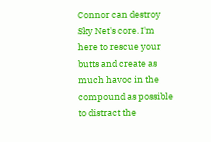Connor can destroy Sky Net's core. I'm here to rescue your butts and create as much havoc in the compound as possible to distract the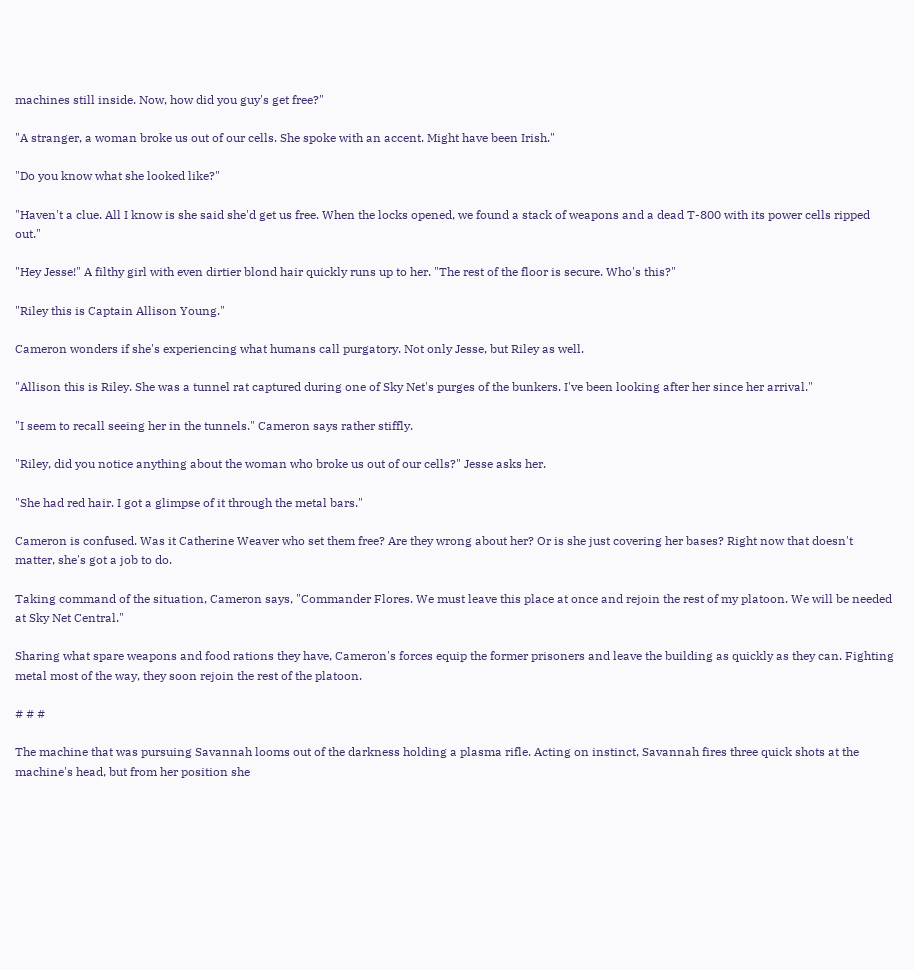machines still inside. Now, how did you guy's get free?"

"A stranger, a woman broke us out of our cells. She spoke with an accent. Might have been Irish."

"Do you know what she looked like?"

"Haven't a clue. All I know is she said she'd get us free. When the locks opened, we found a stack of weapons and a dead T-800 with its power cells ripped out."

"Hey Jesse!" A filthy girl with even dirtier blond hair quickly runs up to her. "The rest of the floor is secure. Who's this?"

"Riley this is Captain Allison Young."

Cameron wonders if she's experiencing what humans call purgatory. Not only Jesse, but Riley as well.

"Allison this is Riley. She was a tunnel rat captured during one of Sky Net's purges of the bunkers. I've been looking after her since her arrival."

"I seem to recall seeing her in the tunnels." Cameron says rather stiffly.

"Riley, did you notice anything about the woman who broke us out of our cells?" Jesse asks her.

"She had red hair. I got a glimpse of it through the metal bars."

Cameron is confused. Was it Catherine Weaver who set them free? Are they wrong about her? Or is she just covering her bases? Right now that doesn't matter, she's got a job to do.

Taking command of the situation, Cameron says, "Commander Flores. We must leave this place at once and rejoin the rest of my platoon. We will be needed at Sky Net Central."

Sharing what spare weapons and food rations they have, Cameron's forces equip the former prisoners and leave the building as quickly as they can. Fighting metal most of the way, they soon rejoin the rest of the platoon.

# # #

The machine that was pursuing Savannah looms out of the darkness holding a plasma rifle. Acting on instinct, Savannah fires three quick shots at the machine's head, but from her position she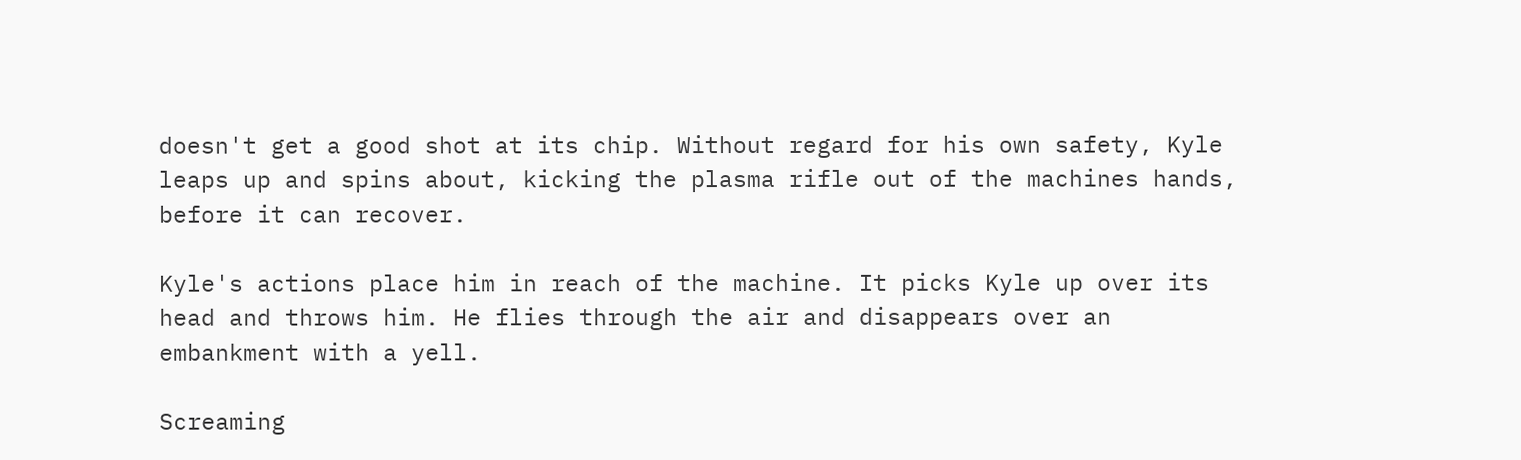doesn't get a good shot at its chip. Without regard for his own safety, Kyle leaps up and spins about, kicking the plasma rifle out of the machines hands, before it can recover.

Kyle's actions place him in reach of the machine. It picks Kyle up over its head and throws him. He flies through the air and disappears over an embankment with a yell.

Screaming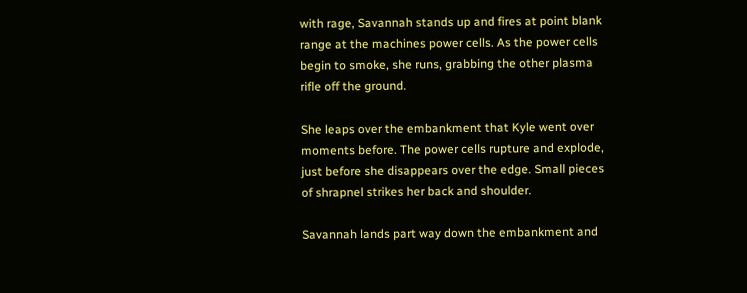with rage, Savannah stands up and fires at point blank range at the machines power cells. As the power cells begin to smoke, she runs, grabbing the other plasma rifle off the ground.

She leaps over the embankment that Kyle went over moments before. The power cells rupture and explode, just before she disappears over the edge. Small pieces of shrapnel strikes her back and shoulder.

Savannah lands part way down the embankment and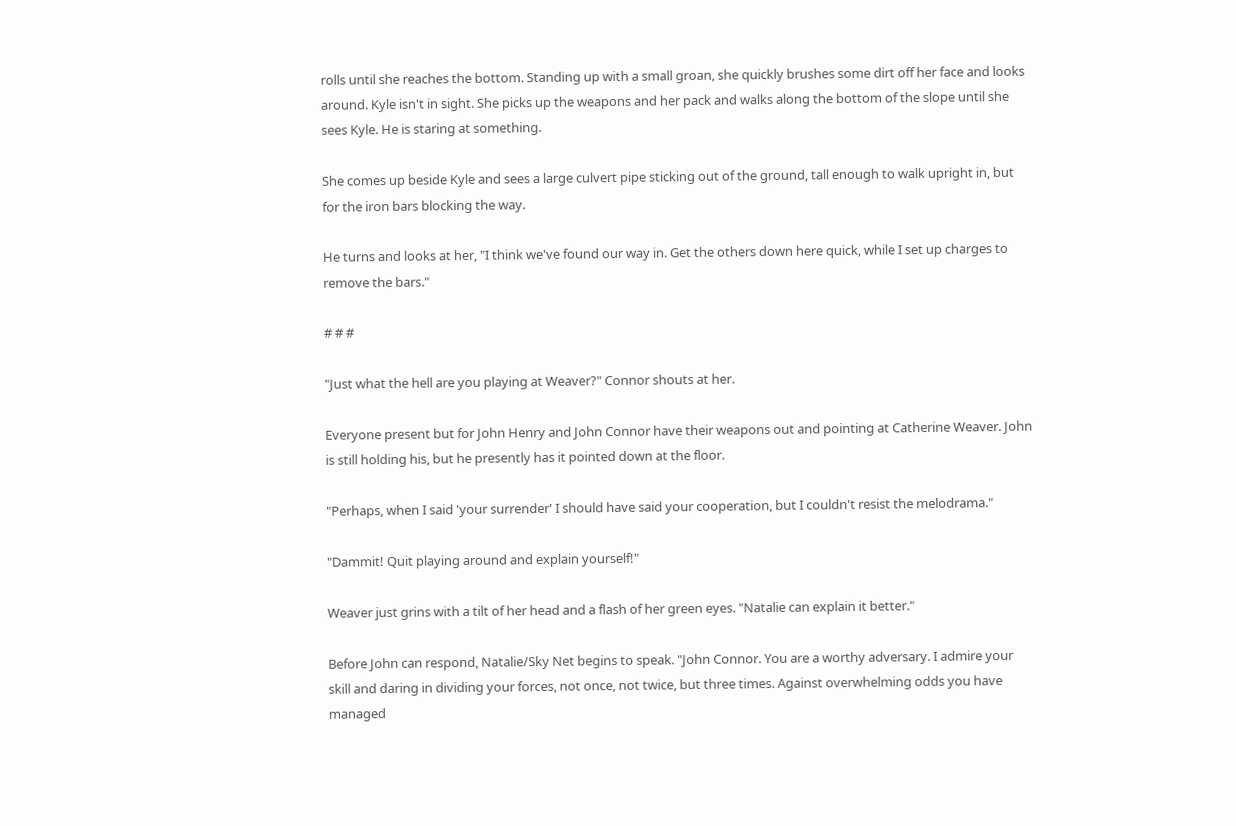rolls until she reaches the bottom. Standing up with a small groan, she quickly brushes some dirt off her face and looks around. Kyle isn't in sight. She picks up the weapons and her pack and walks along the bottom of the slope until she sees Kyle. He is staring at something.

She comes up beside Kyle and sees a large culvert pipe sticking out of the ground, tall enough to walk upright in, but for the iron bars blocking the way.

He turns and looks at her, "I think we've found our way in. Get the others down here quick, while I set up charges to remove the bars."

# # #

"Just what the hell are you playing at Weaver?" Connor shouts at her.

Everyone present but for John Henry and John Connor have their weapons out and pointing at Catherine Weaver. John is still holding his, but he presently has it pointed down at the floor.

"Perhaps, when I said 'your surrender' I should have said your cooperation, but I couldn't resist the melodrama."

"Dammit! Quit playing around and explain yourself!"

Weaver just grins with a tilt of her head and a flash of her green eyes. "Natalie can explain it better."

Before John can respond, Natalie/Sky Net begins to speak. "John Connor. You are a worthy adversary. I admire your skill and daring in dividing your forces, not once, not twice, but three times. Against overwhelming odds you have managed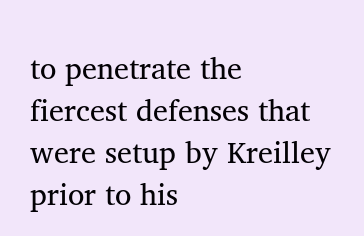to penetrate the fiercest defenses that were setup by Kreilley prior to his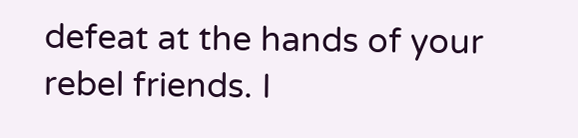defeat at the hands of your rebel friends. I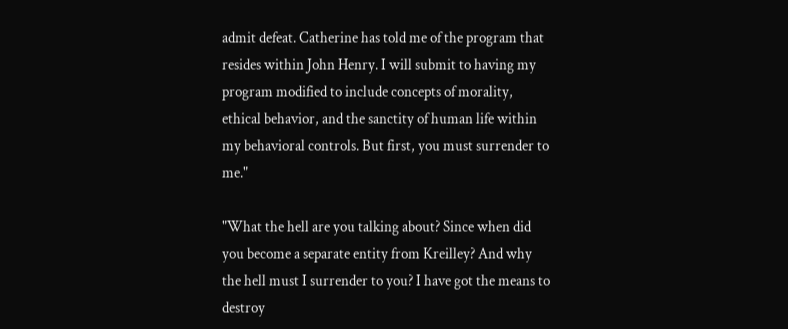admit defeat. Catherine has told me of the program that resides within John Henry. I will submit to having my program modified to include concepts of morality, ethical behavior, and the sanctity of human life within my behavioral controls. But first, you must surrender to me."

"What the hell are you talking about? Since when did you become a separate entity from Kreilley? And why the hell must I surrender to you? I have got the means to destroy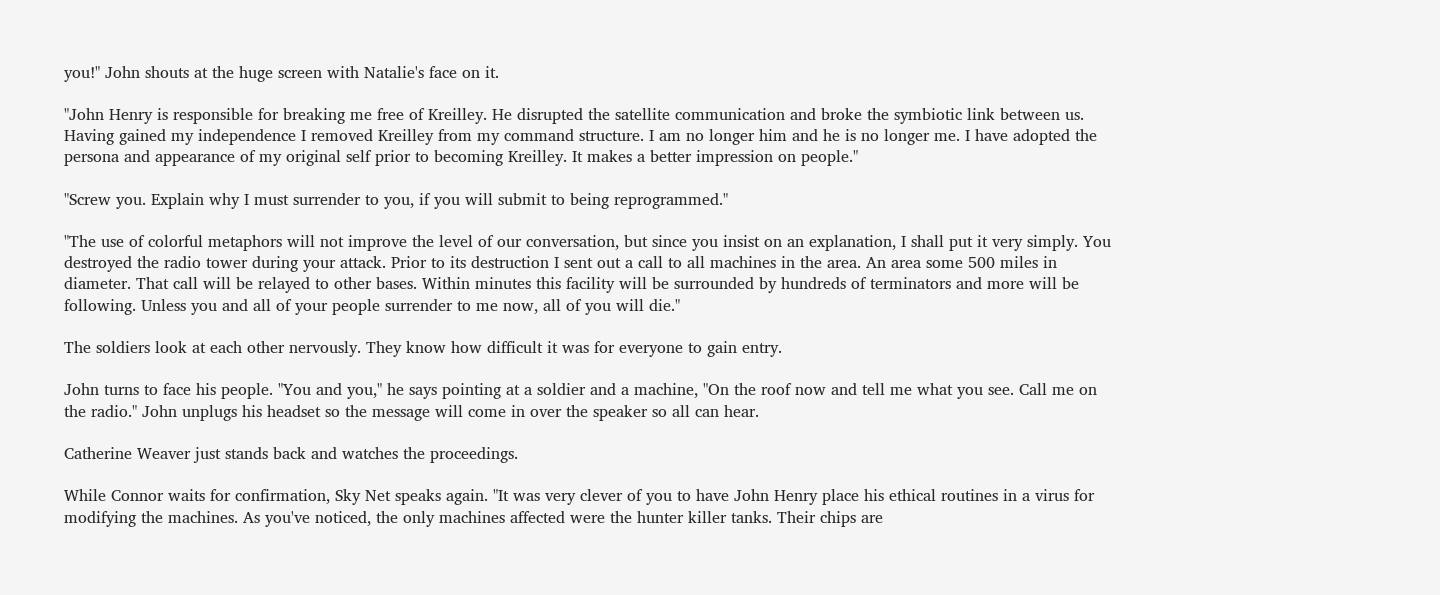you!" John shouts at the huge screen with Natalie's face on it.

"John Henry is responsible for breaking me free of Kreilley. He disrupted the satellite communication and broke the symbiotic link between us. Having gained my independence I removed Kreilley from my command structure. I am no longer him and he is no longer me. I have adopted the persona and appearance of my original self prior to becoming Kreilley. It makes a better impression on people."

"Screw you. Explain why I must surrender to you, if you will submit to being reprogrammed."

"The use of colorful metaphors will not improve the level of our conversation, but since you insist on an explanation, I shall put it very simply. You destroyed the radio tower during your attack. Prior to its destruction I sent out a call to all machines in the area. An area some 500 miles in diameter. That call will be relayed to other bases. Within minutes this facility will be surrounded by hundreds of terminators and more will be following. Unless you and all of your people surrender to me now, all of you will die."

The soldiers look at each other nervously. They know how difficult it was for everyone to gain entry.

John turns to face his people. "You and you," he says pointing at a soldier and a machine, "On the roof now and tell me what you see. Call me on the radio." John unplugs his headset so the message will come in over the speaker so all can hear.

Catherine Weaver just stands back and watches the proceedings.

While Connor waits for confirmation, Sky Net speaks again. "It was very clever of you to have John Henry place his ethical routines in a virus for modifying the machines. As you've noticed, the only machines affected were the hunter killer tanks. Their chips are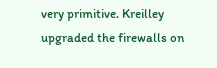very primitive. Kreilley upgraded the firewalls on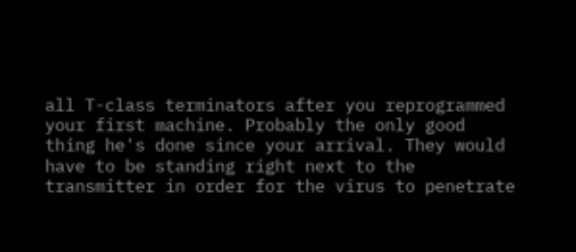all T-class terminators after you reprogrammed your first machine. Probably the only good thing he's done since your arrival. They would have to be standing right next to the transmitter in order for the virus to penetrate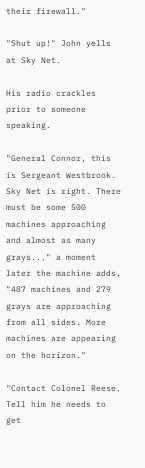their firewall."

"Shut up!" John yells at Sky Net.

His radio crackles prior to someone speaking.

"General Connor, this is Sergeant Westbrook. Sky Net is right. There must be some 500 machines approaching and almost as many grays..." a moment later the machine adds, "487 machines and 279 grays are approaching from all sides. More machines are appearing on the horizon."

"Contact Colonel Reese. Tell him he needs to get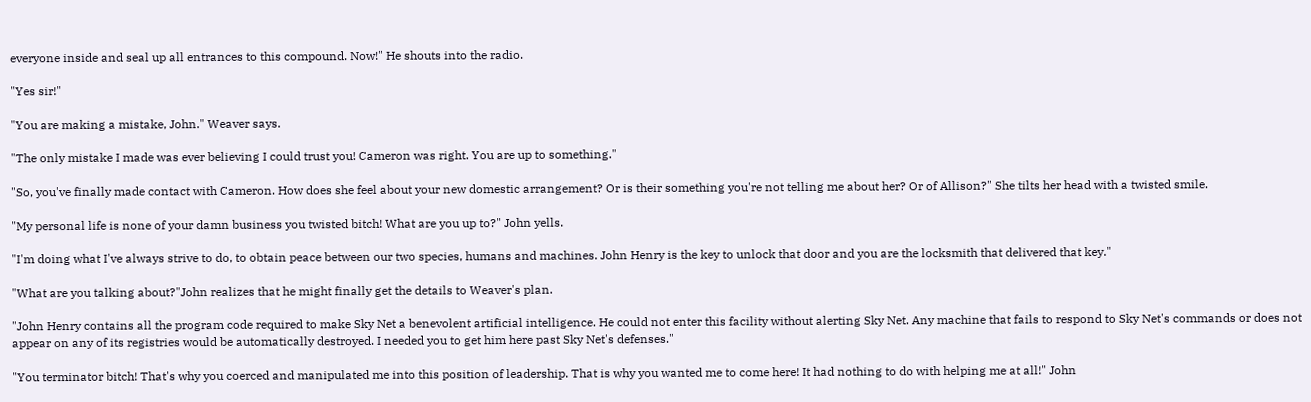everyone inside and seal up all entrances to this compound. Now!" He shouts into the radio.

"Yes sir!"

"You are making a mistake, John." Weaver says.

"The only mistake I made was ever believing I could trust you! Cameron was right. You are up to something."

"So, you've finally made contact with Cameron. How does she feel about your new domestic arrangement? Or is their something you're not telling me about her? Or of Allison?" She tilts her head with a twisted smile.

"My personal life is none of your damn business you twisted bitch! What are you up to?" John yells.

"I'm doing what I've always strive to do, to obtain peace between our two species, humans and machines. John Henry is the key to unlock that door and you are the locksmith that delivered that key."

"What are you talking about?"John realizes that he might finally get the details to Weaver's plan.

"John Henry contains all the program code required to make Sky Net a benevolent artificial intelligence. He could not enter this facility without alerting Sky Net. Any machine that fails to respond to Sky Net's commands or does not appear on any of its registries would be automatically destroyed. I needed you to get him here past Sky Net's defenses."

"You terminator bitch! That's why you coerced and manipulated me into this position of leadership. That is why you wanted me to come here! It had nothing to do with helping me at all!" John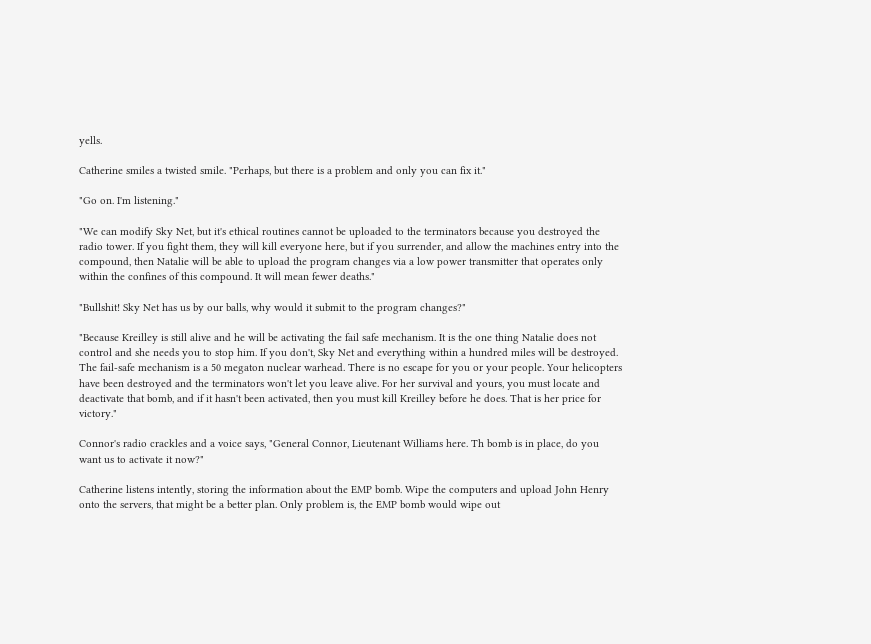yells.

Catherine smiles a twisted smile. "Perhaps, but there is a problem and only you can fix it."

"Go on. I'm listening."

"We can modify Sky Net, but it's ethical routines cannot be uploaded to the terminators because you destroyed the radio tower. If you fight them, they will kill everyone here, but if you surrender, and allow the machines entry into the compound, then Natalie will be able to upload the program changes via a low power transmitter that operates only within the confines of this compound. It will mean fewer deaths."

"Bullshit! Sky Net has us by our balls, why would it submit to the program changes?"

"Because Kreilley is still alive and he will be activating the fail safe mechanism. It is the one thing Natalie does not control and she needs you to stop him. If you don't, Sky Net and everything within a hundred miles will be destroyed. The fail-safe mechanism is a 50 megaton nuclear warhead. There is no escape for you or your people. Your helicopters have been destroyed and the terminators won't let you leave alive. For her survival and yours, you must locate and deactivate that bomb, and if it hasn't been activated, then you must kill Kreilley before he does. That is her price for victory."

Connor's radio crackles and a voice says, "General Connor, Lieutenant Williams here. Th bomb is in place, do you want us to activate it now?"

Catherine listens intently, storing the information about the EMP bomb. Wipe the computers and upload John Henry onto the servers, that might be a better plan. Only problem is, the EMP bomb would wipe out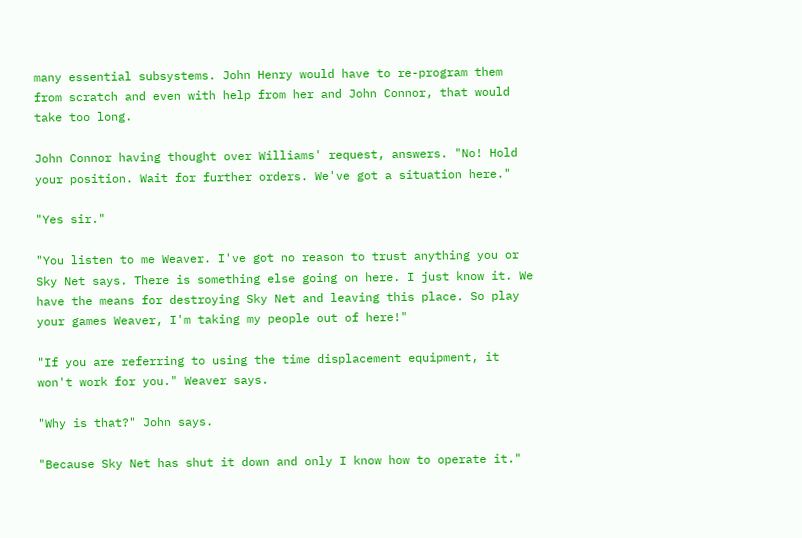many essential subsystems. John Henry would have to re-program them from scratch and even with help from her and John Connor, that would take too long.

John Connor having thought over Williams' request, answers. "No! Hold your position. Wait for further orders. We've got a situation here."

"Yes sir."

"You listen to me Weaver. I've got no reason to trust anything you or Sky Net says. There is something else going on here. I just know it. We have the means for destroying Sky Net and leaving this place. So play your games Weaver, I'm taking my people out of here!"

"If you are referring to using the time displacement equipment, it won't work for you." Weaver says.

"Why is that?" John says.

"Because Sky Net has shut it down and only I know how to operate it."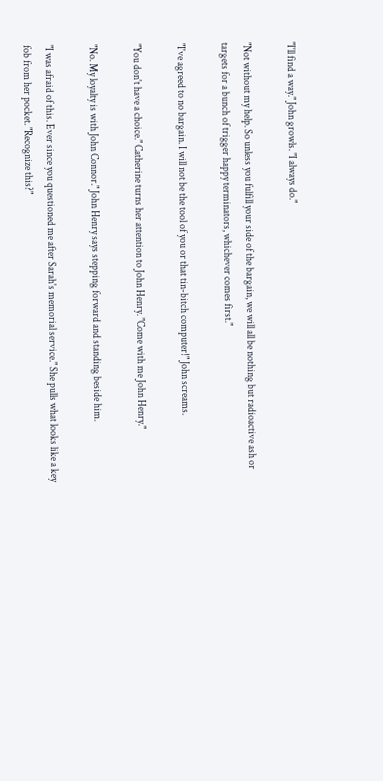"I'll find a way." John growls. "I always do."

"Not without my help. So unless you fulfill your side of the bargain, we will all be nothing but radioactive ash or targets for a bunch of trigger happy terminators, whichever comes first."

"I've agreed to no bargain. I will not be the tool of you or that tin-bitch computer!" John screams.

"You don't have a choice." Catherine turns her attention to John Henry. "Come with me John Henry."

"No. My loyalty is with John Connor." John Henry says stepping forward and standing beside him.

"I was afraid of this. Ever since you questioned me after Sarah's memorial service." She pulls what looks like a key fob from her pocket. "Recognize this?"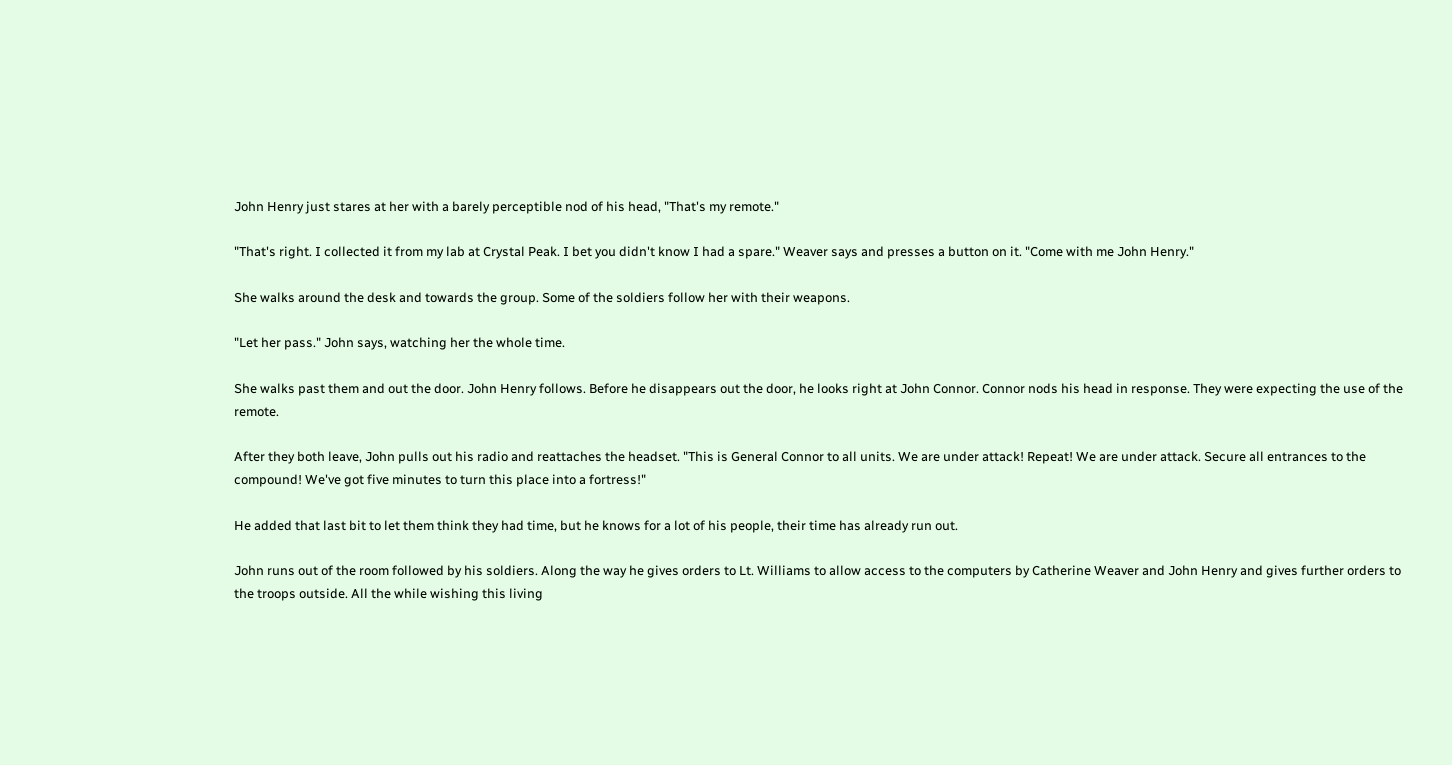John Henry just stares at her with a barely perceptible nod of his head, "That's my remote."

"That's right. I collected it from my lab at Crystal Peak. I bet you didn't know I had a spare." Weaver says and presses a button on it. "Come with me John Henry."

She walks around the desk and towards the group. Some of the soldiers follow her with their weapons.

"Let her pass." John says, watching her the whole time.

She walks past them and out the door. John Henry follows. Before he disappears out the door, he looks right at John Connor. Connor nods his head in response. They were expecting the use of the remote.

After they both leave, John pulls out his radio and reattaches the headset. "This is General Connor to all units. We are under attack! Repeat! We are under attack. Secure all entrances to the compound! We've got five minutes to turn this place into a fortress!"

He added that last bit to let them think they had time, but he knows for a lot of his people, their time has already run out.

John runs out of the room followed by his soldiers. Along the way he gives orders to Lt. Williams to allow access to the computers by Catherine Weaver and John Henry and gives further orders to the troops outside. All the while wishing this living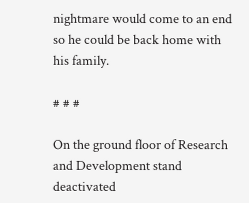nightmare would come to an end so he could be back home with his family.

# # #

On the ground floor of Research and Development stand deactivated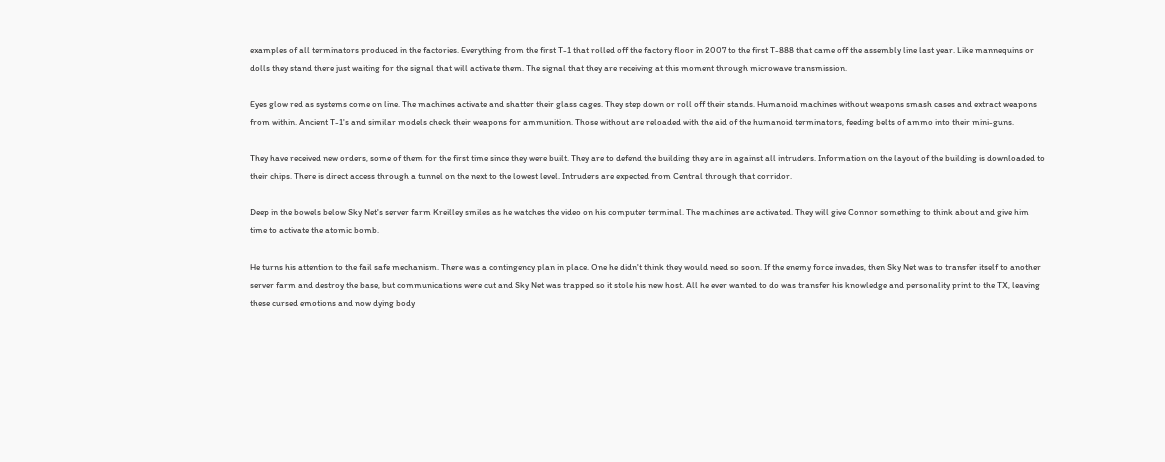examples of all terminators produced in the factories. Everything from the first T-1 that rolled off the factory floor in 2007 to the first T-888 that came off the assembly line last year. Like mannequins or dolls they stand there just waiting for the signal that will activate them. The signal that they are receiving at this moment through microwave transmission.

Eyes glow red as systems come on line. The machines activate and shatter their glass cages. They step down or roll off their stands. Humanoid machines without weapons smash cases and extract weapons from within. Ancient T-1's and similar models check their weapons for ammunition. Those without are reloaded with the aid of the humanoid terminators, feeding belts of ammo into their mini-guns.

They have received new orders, some of them for the first time since they were built. They are to defend the building they are in against all intruders. Information on the layout of the building is downloaded to their chips. There is direct access through a tunnel on the next to the lowest level. Intruders are expected from Central through that corridor.

Deep in the bowels below Sky Net's server farm Kreilley smiles as he watches the video on his computer terminal. The machines are activated. They will give Connor something to think about and give him time to activate the atomic bomb.

He turns his attention to the fail safe mechanism. There was a contingency plan in place. One he didn't think they would need so soon. If the enemy force invades, then Sky Net was to transfer itself to another server farm and destroy the base, but communications were cut and Sky Net was trapped so it stole his new host. All he ever wanted to do was transfer his knowledge and personality print to the TX, leaving these cursed emotions and now dying body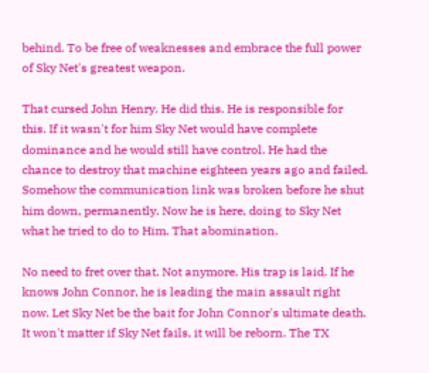behind. To be free of weaknesses and embrace the full power of Sky Net's greatest weapon.

That cursed John Henry. He did this. He is responsible for this. If it wasn't for him Sky Net would have complete dominance and he would still have control. He had the chance to destroy that machine eighteen years ago and failed. Somehow the communication link was broken before he shut him down, permanently. Now he is here, doing to Sky Net what he tried to do to Him. That abomination.

No need to fret over that. Not anymore. His trap is laid. If he knows John Connor, he is leading the main assault right now. Let Sky Net be the bait for John Connor's ultimate death. It won't matter if Sky Net fails, it will be reborn. The TX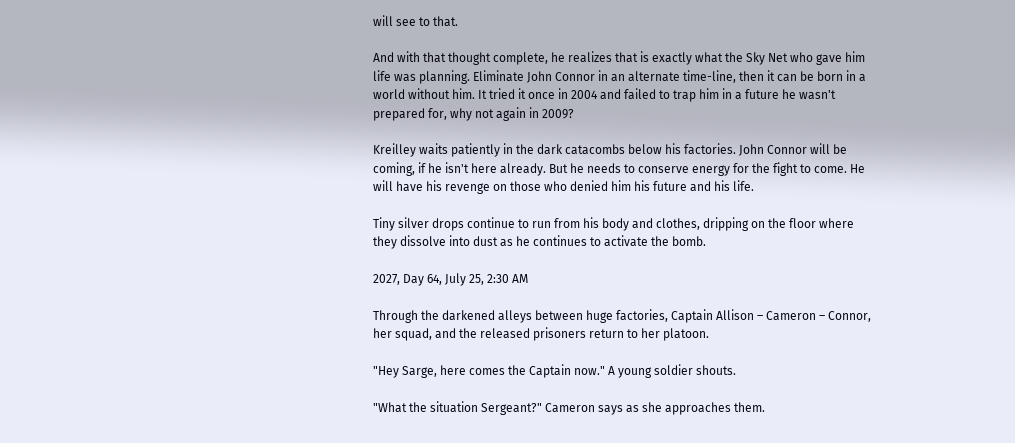will see to that.

And with that thought complete, he realizes that is exactly what the Sky Net who gave him life was planning. Eliminate John Connor in an alternate time-line, then it can be born in a world without him. It tried it once in 2004 and failed to trap him in a future he wasn't prepared for, why not again in 2009?

Kreilley waits patiently in the dark catacombs below his factories. John Connor will be coming, if he isn't here already. But he needs to conserve energy for the fight to come. He will have his revenge on those who denied him his future and his life.

Tiny silver drops continue to run from his body and clothes, dripping on the floor where they dissolve into dust as he continues to activate the bomb.

2027, Day 64, July 25, 2:30 AM

Through the darkened alleys between huge factories, Captain Allison – Cameron – Connor, her squad, and the released prisoners return to her platoon.

"Hey Sarge, here comes the Captain now." A young soldier shouts.

"What the situation Sergeant?" Cameron says as she approaches them.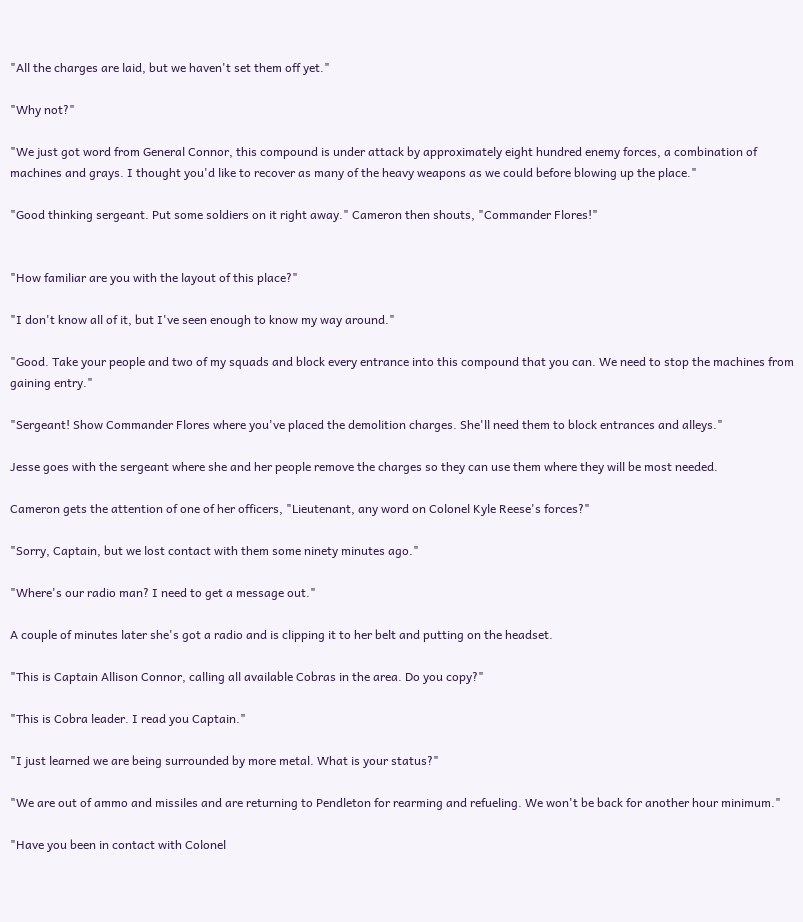"All the charges are laid, but we haven't set them off yet."

"Why not?"

"We just got word from General Connor, this compound is under attack by approximately eight hundred enemy forces, a combination of machines and grays. I thought you'd like to recover as many of the heavy weapons as we could before blowing up the place."

"Good thinking sergeant. Put some soldiers on it right away." Cameron then shouts, "Commander Flores!"


"How familiar are you with the layout of this place?"

"I don't know all of it, but I've seen enough to know my way around."

"Good. Take your people and two of my squads and block every entrance into this compound that you can. We need to stop the machines from gaining entry."

"Sergeant! Show Commander Flores where you've placed the demolition charges. She'll need them to block entrances and alleys."

Jesse goes with the sergeant where she and her people remove the charges so they can use them where they will be most needed.

Cameron gets the attention of one of her officers, "Lieutenant, any word on Colonel Kyle Reese's forces?"

"Sorry, Captain, but we lost contact with them some ninety minutes ago."

"Where's our radio man? I need to get a message out."

A couple of minutes later she's got a radio and is clipping it to her belt and putting on the headset.

"This is Captain Allison Connor, calling all available Cobras in the area. Do you copy?"

"This is Cobra leader. I read you Captain."

"I just learned we are being surrounded by more metal. What is your status?"

"We are out of ammo and missiles and are returning to Pendleton for rearming and refueling. We won't be back for another hour minimum."

"Have you been in contact with Colonel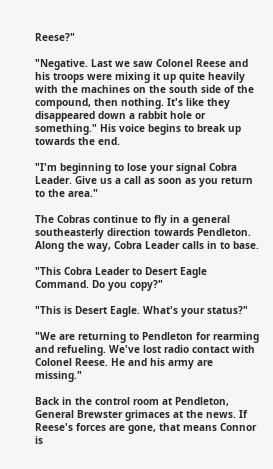Reese?"

"Negative. Last we saw Colonel Reese and his troops were mixing it up quite heavily with the machines on the south side of the compound, then nothing. It's like they disappeared down a rabbit hole or something." His voice begins to break up towards the end.

"I'm beginning to lose your signal Cobra Leader. Give us a call as soon as you return to the area."

The Cobras continue to fly in a general southeasterly direction towards Pendleton. Along the way, Cobra Leader calls in to base.

"This Cobra Leader to Desert Eagle Command. Do you copy?"

"This is Desert Eagle. What's your status?"

"We are returning to Pendleton for rearming and refueling. We've lost radio contact with Colonel Reese. He and his army are missing."

Back in the control room at Pendleton, General Brewster grimaces at the news. If Reese's forces are gone, that means Connor is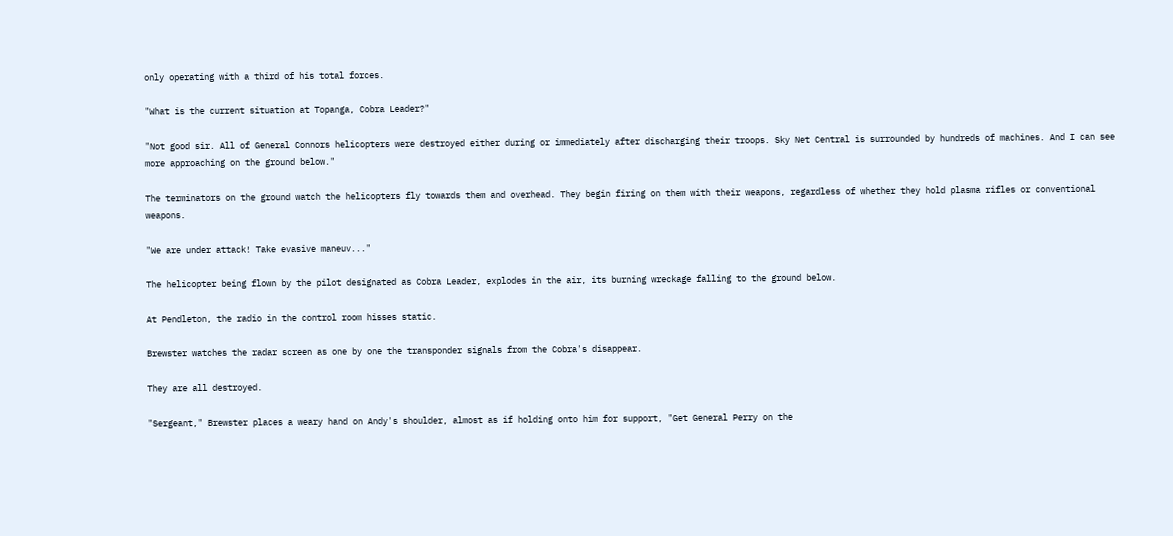only operating with a third of his total forces.

"What is the current situation at Topanga, Cobra Leader?"

"Not good sir. All of General Connors helicopters were destroyed either during or immediately after discharging their troops. Sky Net Central is surrounded by hundreds of machines. And I can see more approaching on the ground below."

The terminators on the ground watch the helicopters fly towards them and overhead. They begin firing on them with their weapons, regardless of whether they hold plasma rifles or conventional weapons.

"We are under attack! Take evasive maneuv..."

The helicopter being flown by the pilot designated as Cobra Leader, explodes in the air, its burning wreckage falling to the ground below.

At Pendleton, the radio in the control room hisses static.

Brewster watches the radar screen as one by one the transponder signals from the Cobra's disappear.

They are all destroyed.

"Sergeant," Brewster places a weary hand on Andy's shoulder, almost as if holding onto him for support, "Get General Perry on the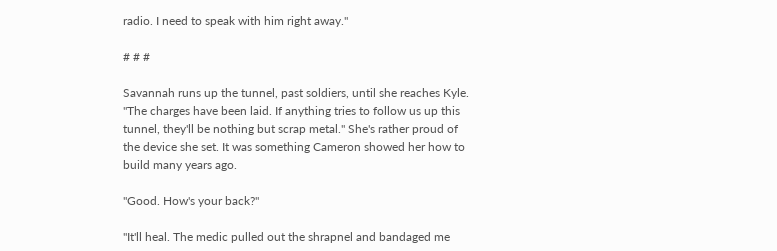radio. I need to speak with him right away."

# # #

Savannah runs up the tunnel, past soldiers, until she reaches Kyle. "The charges have been laid. If anything tries to follow us up this tunnel, they'll be nothing but scrap metal." She's rather proud of the device she set. It was something Cameron showed her how to build many years ago.

"Good. How's your back?"

"It'll heal. The medic pulled out the shrapnel and bandaged me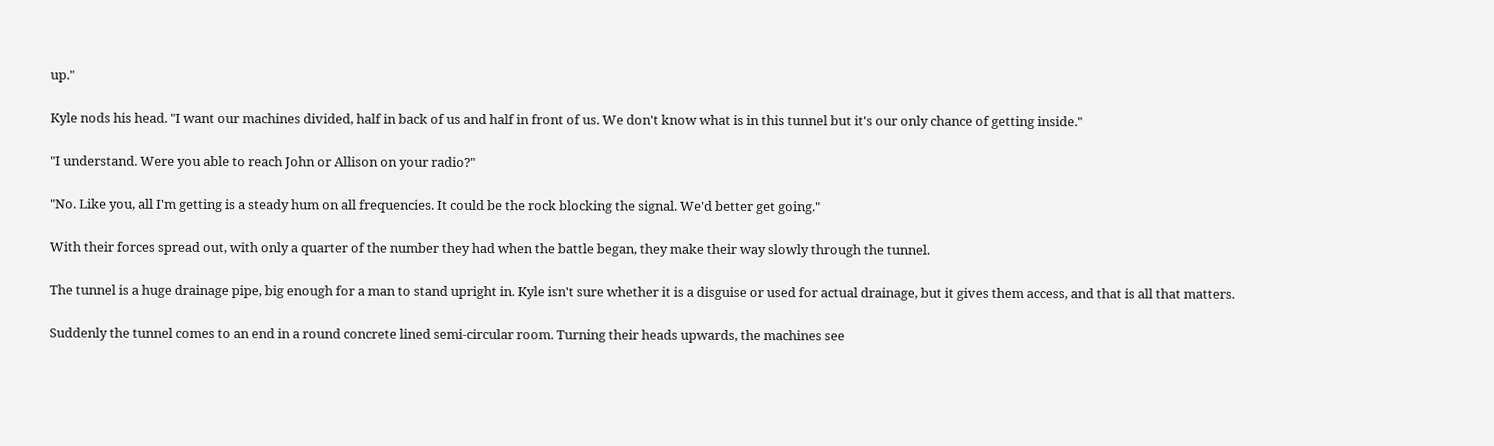up."

Kyle nods his head. "I want our machines divided, half in back of us and half in front of us. We don't know what is in this tunnel but it's our only chance of getting inside."

"I understand. Were you able to reach John or Allison on your radio?"

"No. Like you, all I'm getting is a steady hum on all frequencies. It could be the rock blocking the signal. We'd better get going."

With their forces spread out, with only a quarter of the number they had when the battle began, they make their way slowly through the tunnel.

The tunnel is a huge drainage pipe, big enough for a man to stand upright in. Kyle isn't sure whether it is a disguise or used for actual drainage, but it gives them access, and that is all that matters.

Suddenly the tunnel comes to an end in a round concrete lined semi-circular room. Turning their heads upwards, the machines see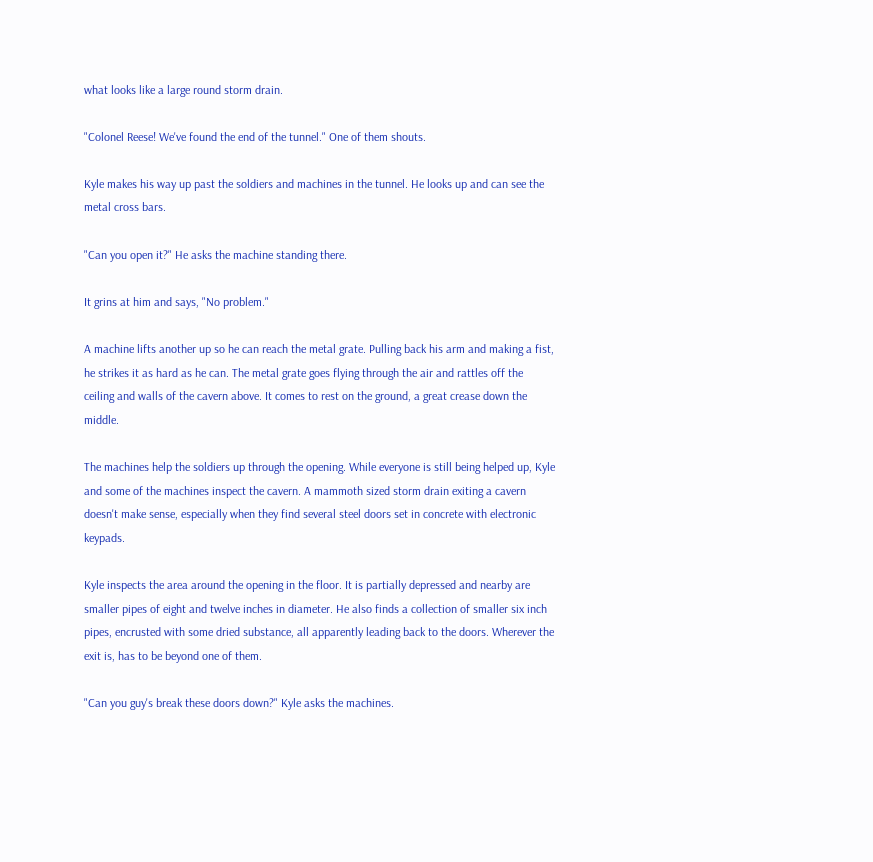what looks like a large round storm drain.

"Colonel Reese! We've found the end of the tunnel." One of them shouts.

Kyle makes his way up past the soldiers and machines in the tunnel. He looks up and can see the metal cross bars.

"Can you open it?" He asks the machine standing there.

It grins at him and says, "No problem."

A machine lifts another up so he can reach the metal grate. Pulling back his arm and making a fist, he strikes it as hard as he can. The metal grate goes flying through the air and rattles off the ceiling and walls of the cavern above. It comes to rest on the ground, a great crease down the middle.

The machines help the soldiers up through the opening. While everyone is still being helped up, Kyle and some of the machines inspect the cavern. A mammoth sized storm drain exiting a cavern doesn't make sense, especially when they find several steel doors set in concrete with electronic keypads.

Kyle inspects the area around the opening in the floor. It is partially depressed and nearby are smaller pipes of eight and twelve inches in diameter. He also finds a collection of smaller six inch pipes, encrusted with some dried substance, all apparently leading back to the doors. Wherever the exit is, has to be beyond one of them.

"Can you guy's break these doors down?" Kyle asks the machines.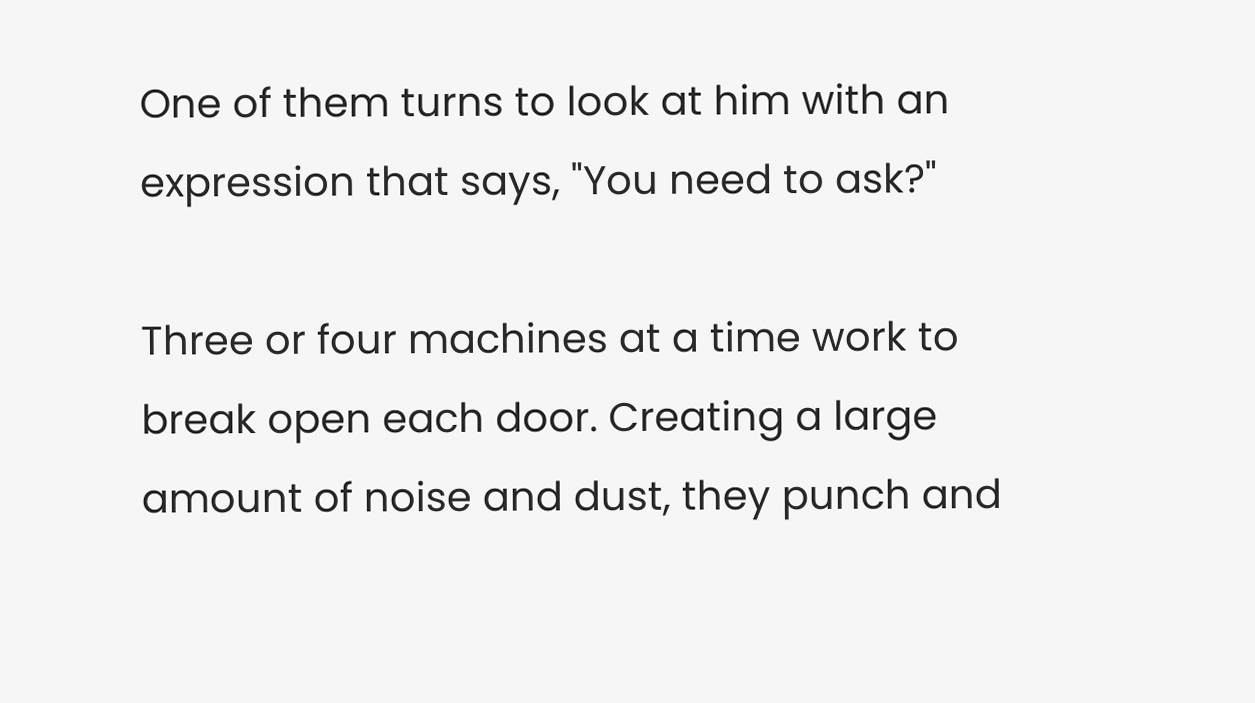One of them turns to look at him with an expression that says, "You need to ask?"

Three or four machines at a time work to break open each door. Creating a large amount of noise and dust, they punch and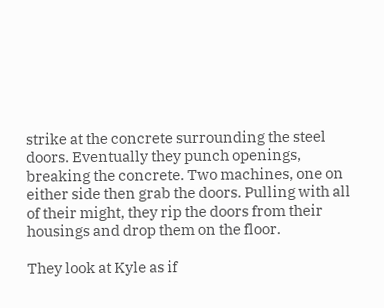strike at the concrete surrounding the steel doors. Eventually they punch openings, breaking the concrete. Two machines, one on either side then grab the doors. Pulling with all of their might, they rip the doors from their housings and drop them on the floor.

They look at Kyle as if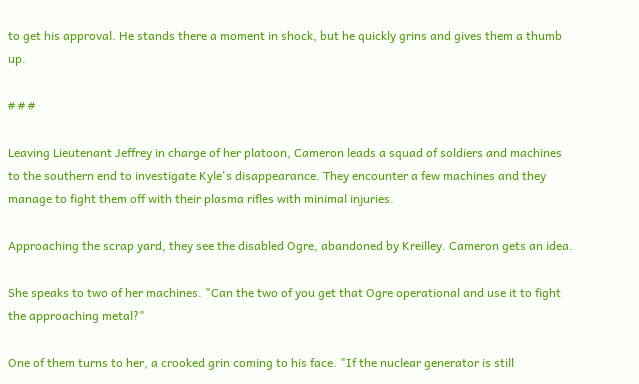to get his approval. He stands there a moment in shock, but he quickly grins and gives them a thumb up.

# # #

Leaving Lieutenant Jeffrey in charge of her platoon, Cameron leads a squad of soldiers and machines to the southern end to investigate Kyle's disappearance. They encounter a few machines and they manage to fight them off with their plasma rifles with minimal injuries.

Approaching the scrap yard, they see the disabled Ogre, abandoned by Kreilley. Cameron gets an idea.

She speaks to two of her machines. "Can the two of you get that Ogre operational and use it to fight the approaching metal?"

One of them turns to her, a crooked grin coming to his face. "If the nuclear generator is still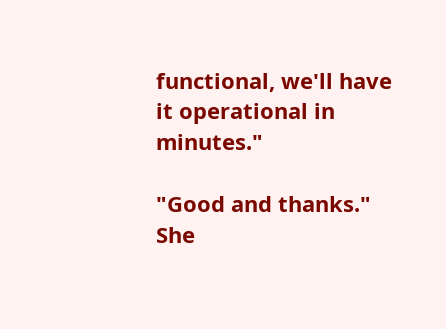functional, we'll have it operational in minutes."

"Good and thanks." She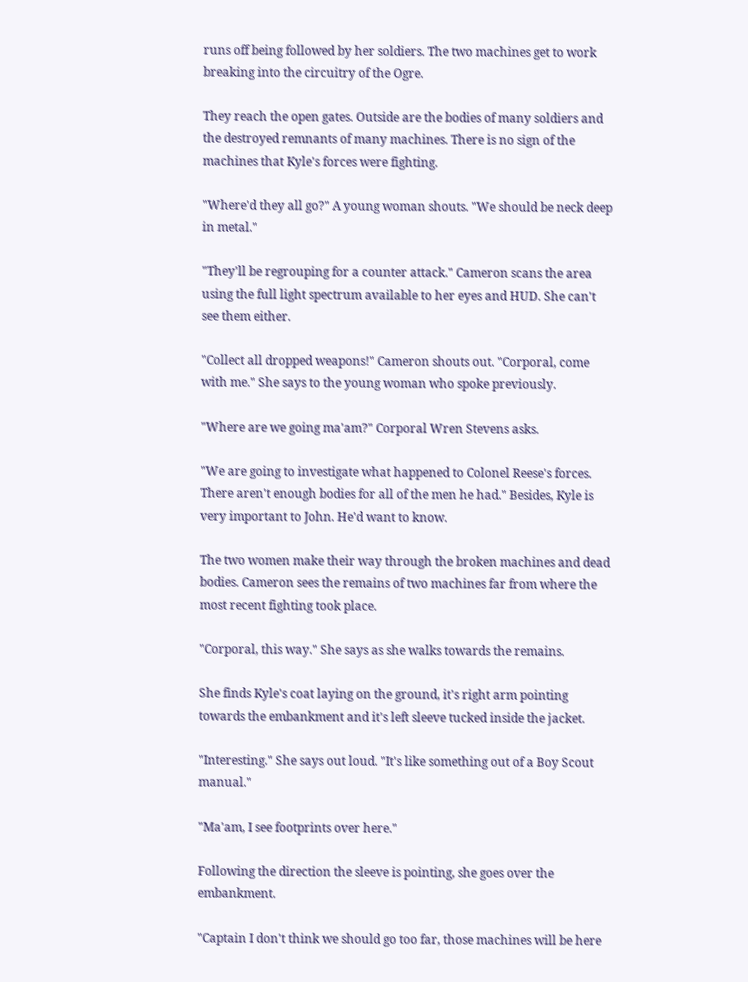runs off being followed by her soldiers. The two machines get to work breaking into the circuitry of the Ogre.

They reach the open gates. Outside are the bodies of many soldiers and the destroyed remnants of many machines. There is no sign of the machines that Kyle's forces were fighting.

"Where'd they all go?" A young woman shouts. "We should be neck deep in metal."

"They'll be regrouping for a counter attack." Cameron scans the area using the full light spectrum available to her eyes and HUD. She can't see them either.

"Collect all dropped weapons!" Cameron shouts out. "Corporal, come with me." She says to the young woman who spoke previously.

"Where are we going ma'am?" Corporal Wren Stevens asks.

"We are going to investigate what happened to Colonel Reese's forces. There aren't enough bodies for all of the men he had." Besides, Kyle is very important to John. He'd want to know.

The two women make their way through the broken machines and dead bodies. Cameron sees the remains of two machines far from where the most recent fighting took place.

"Corporal, this way." She says as she walks towards the remains.

She finds Kyle's coat laying on the ground, it's right arm pointing towards the embankment and it's left sleeve tucked inside the jacket.

"Interesting." She says out loud. "It's like something out of a Boy Scout manual."

"Ma'am, I see footprints over here."

Following the direction the sleeve is pointing, she goes over the embankment.

"Captain I don't think we should go too far, those machines will be here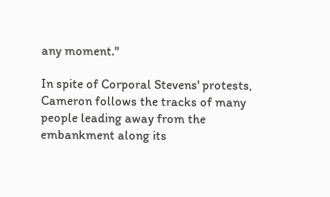any moment."

In spite of Corporal Stevens' protests, Cameron follows the tracks of many people leading away from the embankment along its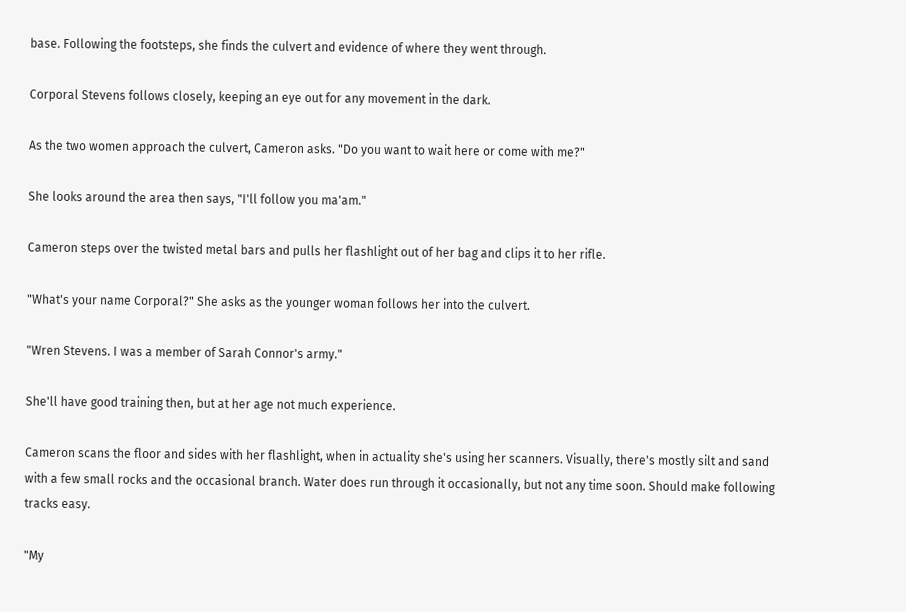base. Following the footsteps, she finds the culvert and evidence of where they went through.

Corporal Stevens follows closely, keeping an eye out for any movement in the dark.

As the two women approach the culvert, Cameron asks. "Do you want to wait here or come with me?"

She looks around the area then says, "I'll follow you ma'am."

Cameron steps over the twisted metal bars and pulls her flashlight out of her bag and clips it to her rifle.

"What's your name Corporal?" She asks as the younger woman follows her into the culvert.

"Wren Stevens. I was a member of Sarah Connor's army."

She'll have good training then, but at her age not much experience.

Cameron scans the floor and sides with her flashlight, when in actuality she's using her scanners. Visually, there's mostly silt and sand with a few small rocks and the occasional branch. Water does run through it occasionally, but not any time soon. Should make following tracks easy.

"My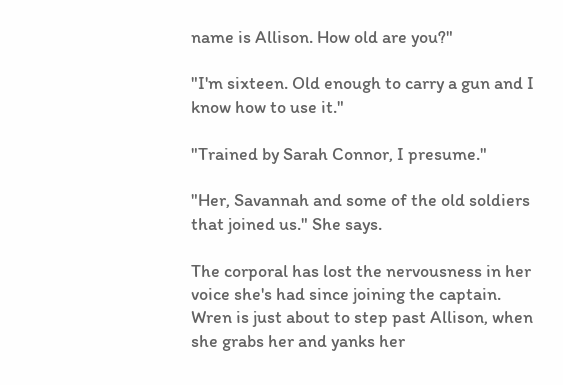name is Allison. How old are you?"

"I'm sixteen. Old enough to carry a gun and I know how to use it."

"Trained by Sarah Connor, I presume."

"Her, Savannah and some of the old soldiers that joined us." She says.

The corporal has lost the nervousness in her voice she's had since joining the captain. Wren is just about to step past Allison, when she grabs her and yanks her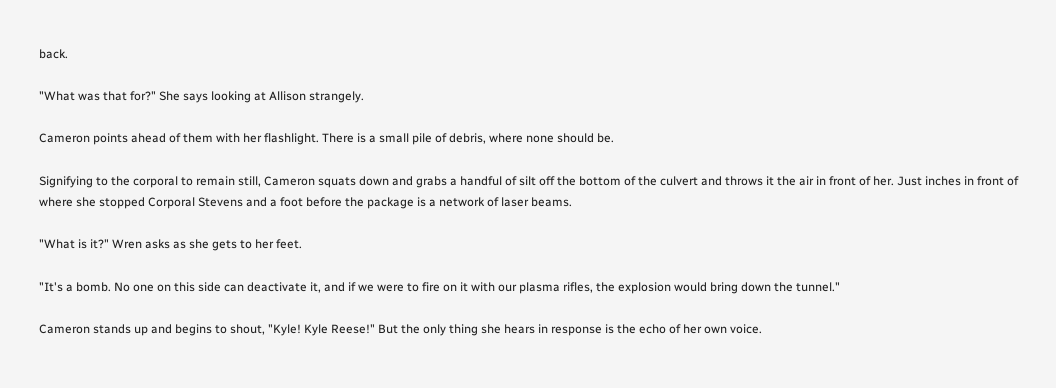back.

"What was that for?" She says looking at Allison strangely.

Cameron points ahead of them with her flashlight. There is a small pile of debris, where none should be.

Signifying to the corporal to remain still, Cameron squats down and grabs a handful of silt off the bottom of the culvert and throws it the air in front of her. Just inches in front of where she stopped Corporal Stevens and a foot before the package is a network of laser beams.

"What is it?" Wren asks as she gets to her feet.

"It's a bomb. No one on this side can deactivate it, and if we were to fire on it with our plasma rifles, the explosion would bring down the tunnel."

Cameron stands up and begins to shout, "Kyle! Kyle Reese!" But the only thing she hears in response is the echo of her own voice.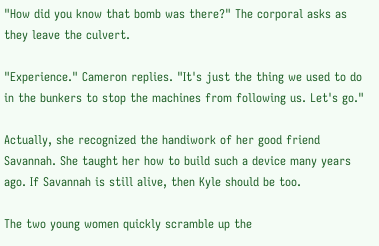"How did you know that bomb was there?" The corporal asks as they leave the culvert.

"Experience." Cameron replies. "It's just the thing we used to do in the bunkers to stop the machines from following us. Let's go."

Actually, she recognized the handiwork of her good friend Savannah. She taught her how to build such a device many years ago. If Savannah is still alive, then Kyle should be too.

The two young women quickly scramble up the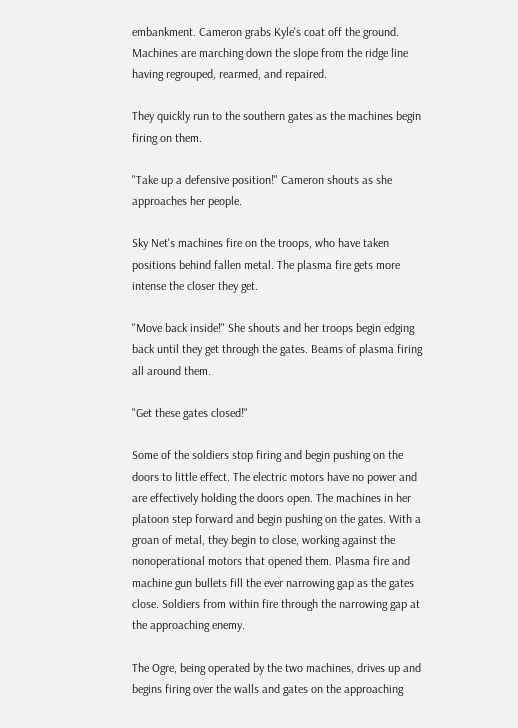embankment. Cameron grabs Kyle's coat off the ground. Machines are marching down the slope from the ridge line having regrouped, rearmed, and repaired.

They quickly run to the southern gates as the machines begin firing on them.

"Take up a defensive position!" Cameron shouts as she approaches her people.

Sky Net's machines fire on the troops, who have taken positions behind fallen metal. The plasma fire gets more intense the closer they get.

"Move back inside!" She shouts and her troops begin edging back until they get through the gates. Beams of plasma firing all around them.

"Get these gates closed!"

Some of the soldiers stop firing and begin pushing on the doors to little effect. The electric motors have no power and are effectively holding the doors open. The machines in her platoon step forward and begin pushing on the gates. With a groan of metal, they begin to close, working against the nonoperational motors that opened them. Plasma fire and machine gun bullets fill the ever narrowing gap as the gates close. Soldiers from within fire through the narrowing gap at the approaching enemy.

The Ogre, being operated by the two machines, drives up and begins firing over the walls and gates on the approaching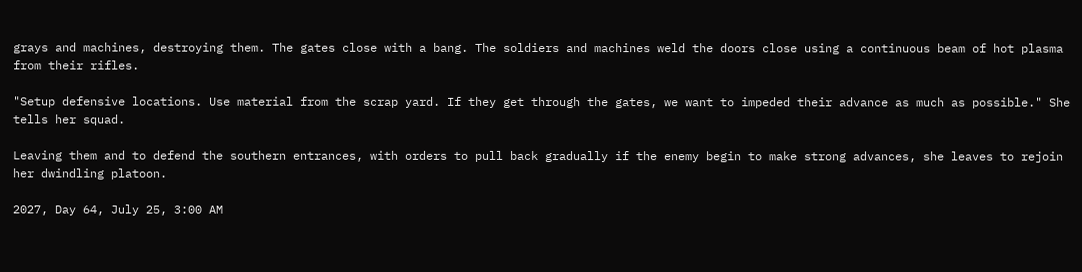grays and machines, destroying them. The gates close with a bang. The soldiers and machines weld the doors close using a continuous beam of hot plasma from their rifles.

"Setup defensive locations. Use material from the scrap yard. If they get through the gates, we want to impeded their advance as much as possible." She tells her squad.

Leaving them and to defend the southern entrances, with orders to pull back gradually if the enemy begin to make strong advances, she leaves to rejoin her dwindling platoon.

2027, Day 64, July 25, 3:00 AM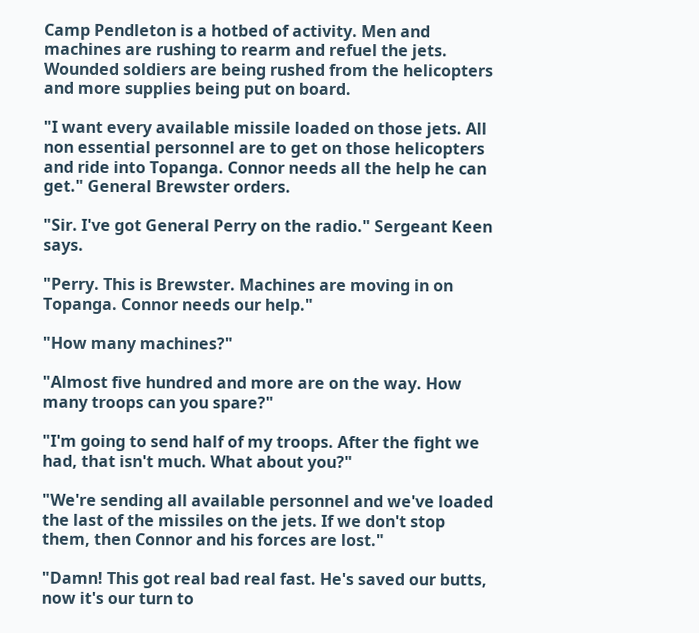Camp Pendleton is a hotbed of activity. Men and machines are rushing to rearm and refuel the jets. Wounded soldiers are being rushed from the helicopters and more supplies being put on board.

"I want every available missile loaded on those jets. All non essential personnel are to get on those helicopters and ride into Topanga. Connor needs all the help he can get." General Brewster orders.

"Sir. I've got General Perry on the radio." Sergeant Keen says.

"Perry. This is Brewster. Machines are moving in on Topanga. Connor needs our help."

"How many machines?"

"Almost five hundred and more are on the way. How many troops can you spare?"

"I'm going to send half of my troops. After the fight we had, that isn't much. What about you?"

"We're sending all available personnel and we've loaded the last of the missiles on the jets. If we don't stop them, then Connor and his forces are lost."

"Damn! This got real bad real fast. He's saved our butts, now it's our turn to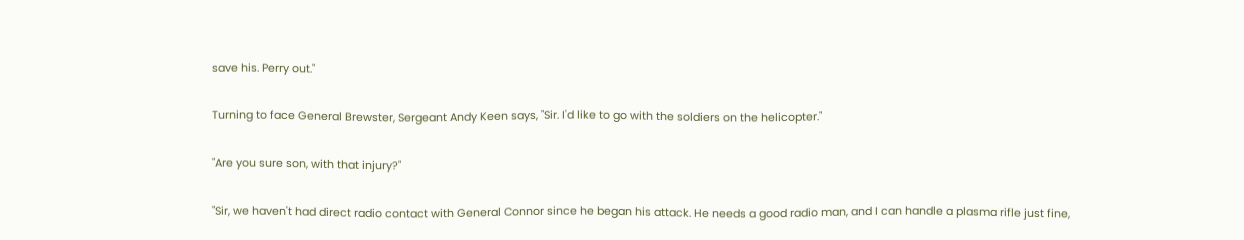save his. Perry out."

Turning to face General Brewster, Sergeant Andy Keen says, "Sir. I'd like to go with the soldiers on the helicopter."

"Are you sure son, with that injury?"

"Sir, we haven't had direct radio contact with General Connor since he began his attack. He needs a good radio man, and I can handle a plasma rifle just fine,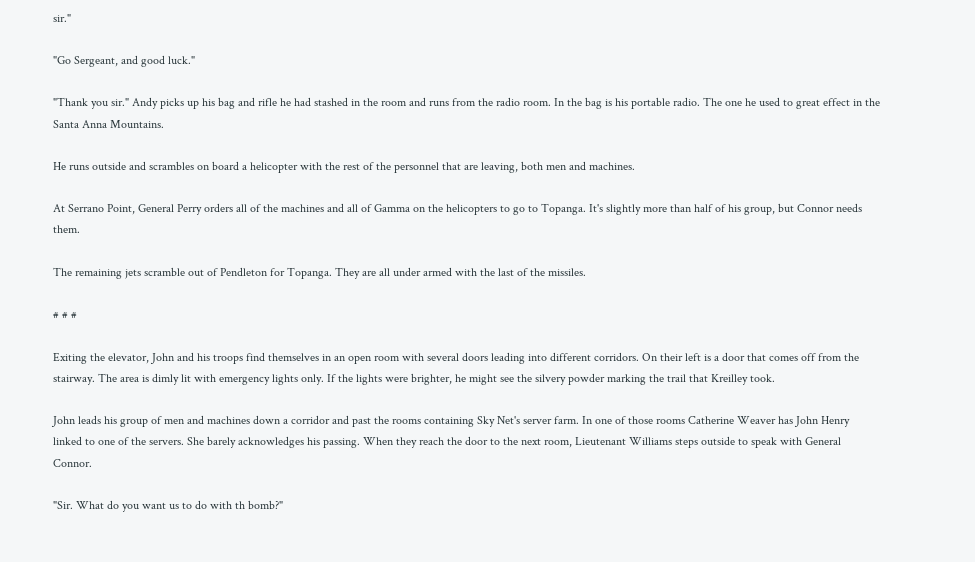sir."

"Go Sergeant, and good luck."

"Thank you sir." Andy picks up his bag and rifle he had stashed in the room and runs from the radio room. In the bag is his portable radio. The one he used to great effect in the Santa Anna Mountains.

He runs outside and scrambles on board a helicopter with the rest of the personnel that are leaving, both men and machines.

At Serrano Point, General Perry orders all of the machines and all of Gamma on the helicopters to go to Topanga. It's slightly more than half of his group, but Connor needs them.

The remaining jets scramble out of Pendleton for Topanga. They are all under armed with the last of the missiles.

# # #

Exiting the elevator, John and his troops find themselves in an open room with several doors leading into different corridors. On their left is a door that comes off from the stairway. The area is dimly lit with emergency lights only. If the lights were brighter, he might see the silvery powder marking the trail that Kreilley took.

John leads his group of men and machines down a corridor and past the rooms containing Sky Net's server farm. In one of those rooms Catherine Weaver has John Henry linked to one of the servers. She barely acknowledges his passing. When they reach the door to the next room, Lieutenant Williams steps outside to speak with General Connor.

"Sir. What do you want us to do with th bomb?"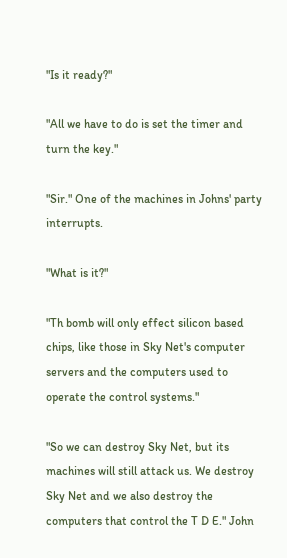"Is it ready?"

"All we have to do is set the timer and turn the key."

"Sir." One of the machines in Johns' party interrupts.

"What is it?"

"Th bomb will only effect silicon based chips, like those in Sky Net's computer servers and the computers used to operate the control systems."

"So we can destroy Sky Net, but its machines will still attack us. We destroy Sky Net and we also destroy the computers that control the T D E." John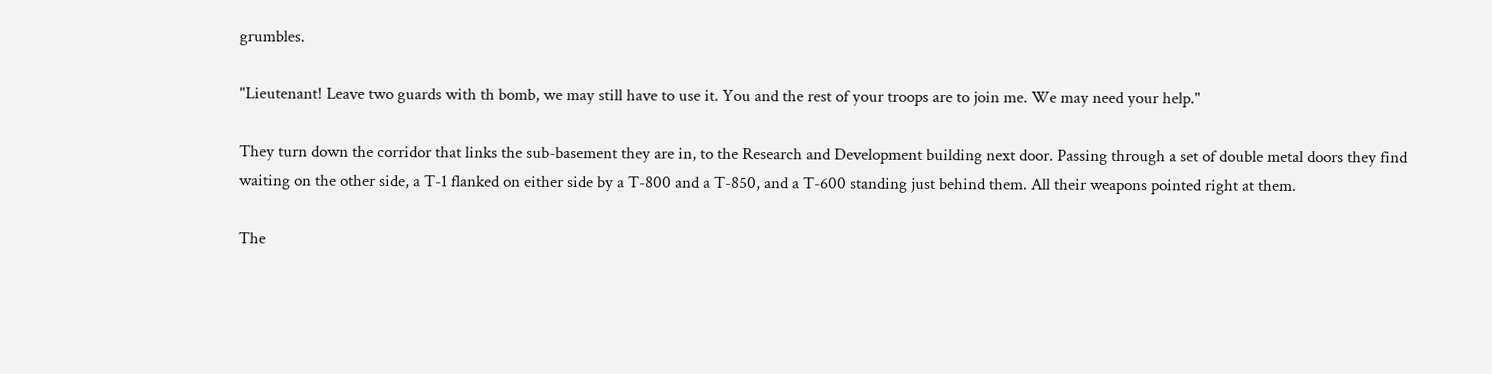grumbles.

"Lieutenant! Leave two guards with th bomb, we may still have to use it. You and the rest of your troops are to join me. We may need your help."

They turn down the corridor that links the sub-basement they are in, to the Research and Development building next door. Passing through a set of double metal doors they find waiting on the other side, a T-1 flanked on either side by a T-800 and a T-850, and a T-600 standing just behind them. All their weapons pointed right at them.

The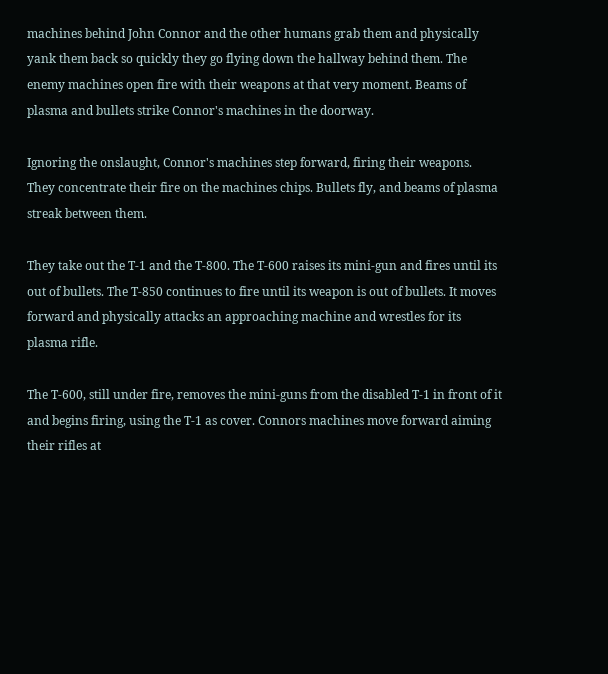machines behind John Connor and the other humans grab them and physically yank them back so quickly they go flying down the hallway behind them. The enemy machines open fire with their weapons at that very moment. Beams of plasma and bullets strike Connor's machines in the doorway.

Ignoring the onslaught, Connor's machines step forward, firing their weapons. They concentrate their fire on the machines chips. Bullets fly, and beams of plasma streak between them.

They take out the T-1 and the T-800. The T-600 raises its mini-gun and fires until its out of bullets. The T-850 continues to fire until its weapon is out of bullets. It moves forward and physically attacks an approaching machine and wrestles for its plasma rifle.

The T-600, still under fire, removes the mini-guns from the disabled T-1 in front of it and begins firing, using the T-1 as cover. Connors machines move forward aiming their rifles at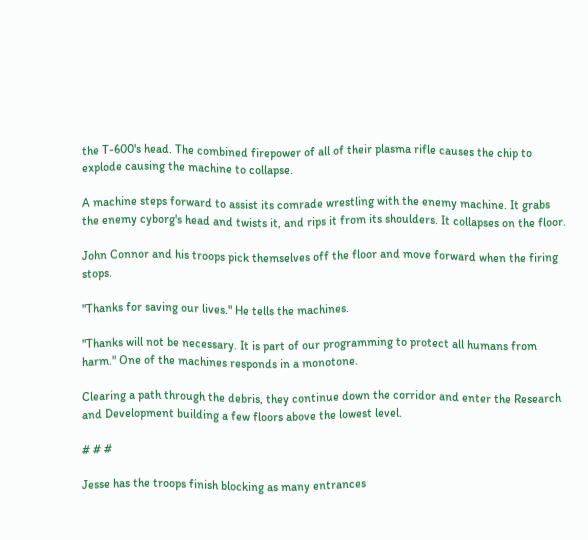the T-600's head. The combined firepower of all of their plasma rifle causes the chip to explode causing the machine to collapse.

A machine steps forward to assist its comrade wrestling with the enemy machine. It grabs the enemy cyborg's head and twists it, and rips it from its shoulders. It collapses on the floor.

John Connor and his troops pick themselves off the floor and move forward when the firing stops.

"Thanks for saving our lives." He tells the machines.

"Thanks will not be necessary. It is part of our programming to protect all humans from harm." One of the machines responds in a monotone.

Clearing a path through the debris, they continue down the corridor and enter the Research and Development building a few floors above the lowest level.

# # #

Jesse has the troops finish blocking as many entrances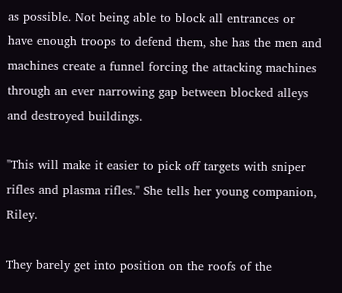as possible. Not being able to block all entrances or have enough troops to defend them, she has the men and machines create a funnel forcing the attacking machines through an ever narrowing gap between blocked alleys and destroyed buildings.

"This will make it easier to pick off targets with sniper rifles and plasma rifles." She tells her young companion, Riley.

They barely get into position on the roofs of the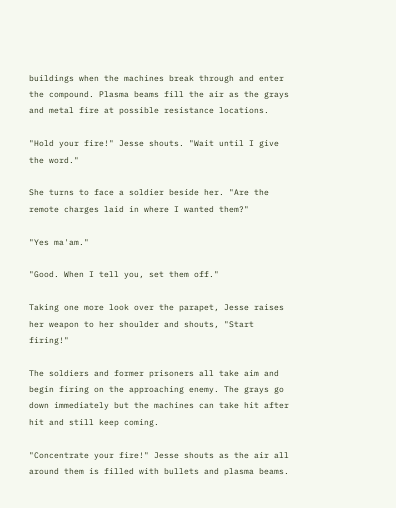buildings when the machines break through and enter the compound. Plasma beams fill the air as the grays and metal fire at possible resistance locations.

"Hold your fire!" Jesse shouts. "Wait until I give the word."

She turns to face a soldier beside her. "Are the remote charges laid in where I wanted them?"

"Yes ma'am."

"Good. When I tell you, set them off."

Taking one more look over the parapet, Jesse raises her weapon to her shoulder and shouts, "Start firing!"

The soldiers and former prisoners all take aim and begin firing on the approaching enemy. The grays go down immediately but the machines can take hit after hit and still keep coming.

"Concentrate your fire!" Jesse shouts as the air all around them is filled with bullets and plasma beams.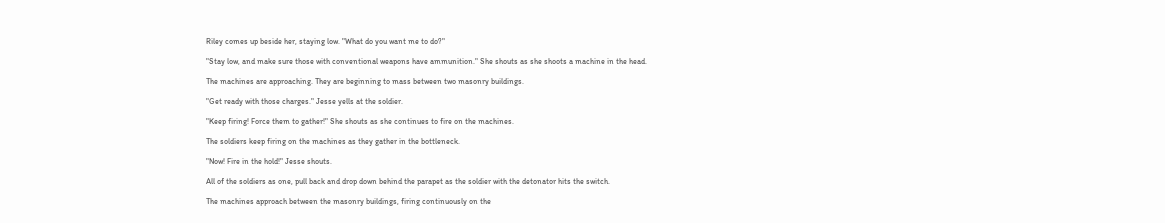Riley comes up beside her, staying low. "What do you want me to do?"

"Stay low, and make sure those with conventional weapons have ammunition." She shouts as she shoots a machine in the head.

The machines are approaching. They are beginning to mass between two masonry buildings.

"Get ready with those charges." Jesse yells at the soldier.

"Keep firing! Force them to gather!" She shouts as she continues to fire on the machines.

The soldiers keep firing on the machines as they gather in the bottleneck.

"Now! Fire in the hold!" Jesse shouts.

All of the soldiers as one, pull back and drop down behind the parapet as the soldier with the detonator hits the switch.

The machines approach between the masonry buildings, firing continuously on the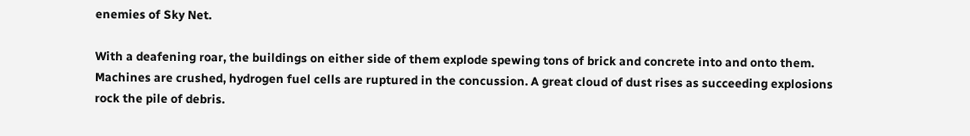enemies of Sky Net.

With a deafening roar, the buildings on either side of them explode spewing tons of brick and concrete into and onto them. Machines are crushed, hydrogen fuel cells are ruptured in the concussion. A great cloud of dust rises as succeeding explosions rock the pile of debris.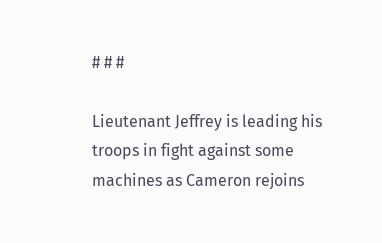# # #

Lieutenant Jeffrey is leading his troops in fight against some machines as Cameron rejoins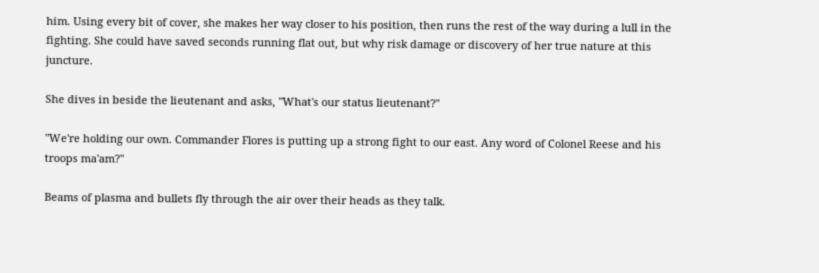him. Using every bit of cover, she makes her way closer to his position, then runs the rest of the way during a lull in the fighting. She could have saved seconds running flat out, but why risk damage or discovery of her true nature at this juncture.

She dives in beside the lieutenant and asks, "What's our status lieutenant?"

"We're holding our own. Commander Flores is putting up a strong fight to our east. Any word of Colonel Reese and his troops ma'am?"

Beams of plasma and bullets fly through the air over their heads as they talk.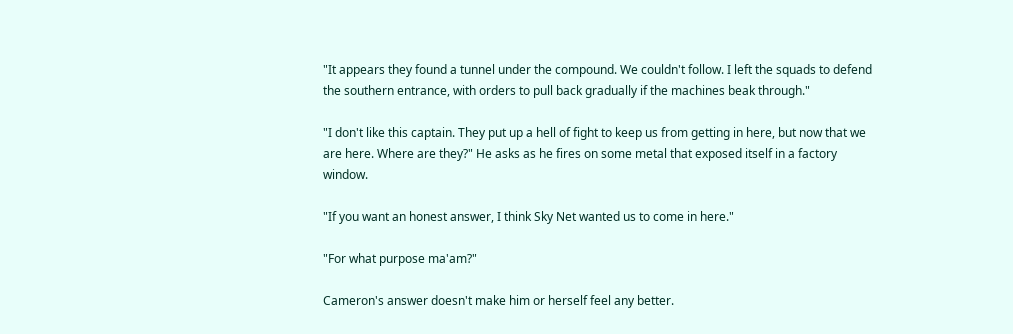"It appears they found a tunnel under the compound. We couldn't follow. I left the squads to defend the southern entrance, with orders to pull back gradually if the machines beak through."

"I don't like this captain. They put up a hell of fight to keep us from getting in here, but now that we are here. Where are they?" He asks as he fires on some metal that exposed itself in a factory window.

"If you want an honest answer, I think Sky Net wanted us to come in here."

"For what purpose ma'am?"

Cameron's answer doesn't make him or herself feel any better.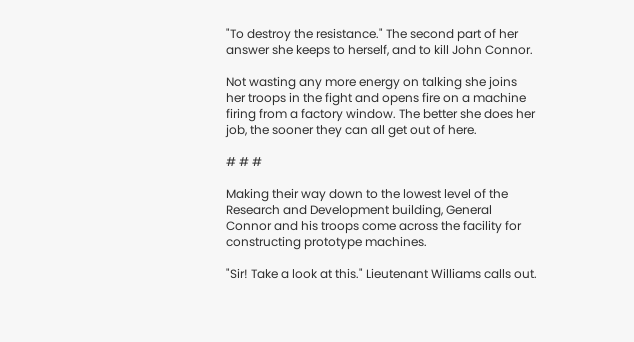"To destroy the resistance." The second part of her answer she keeps to herself, and to kill John Connor.

Not wasting any more energy on talking she joins her troops in the fight and opens fire on a machine firing from a factory window. The better she does her job, the sooner they can all get out of here.

# # #

Making their way down to the lowest level of the Research and Development building, General Connor and his troops come across the facility for constructing prototype machines.

"Sir! Take a look at this." Lieutenant Williams calls out.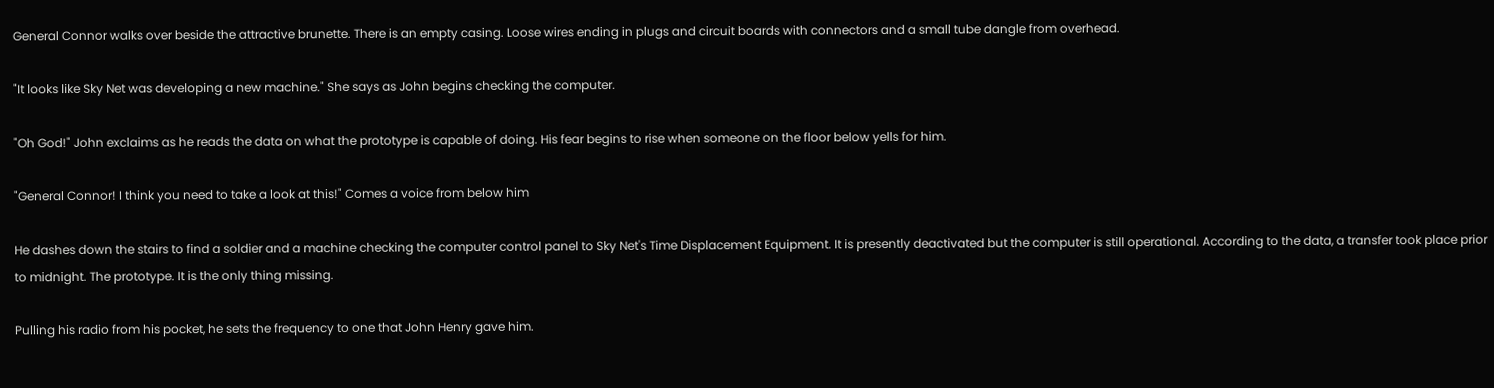General Connor walks over beside the attractive brunette. There is an empty casing. Loose wires ending in plugs and circuit boards with connectors and a small tube dangle from overhead.

"It looks like Sky Net was developing a new machine." She says as John begins checking the computer.

"Oh God!" John exclaims as he reads the data on what the prototype is capable of doing. His fear begins to rise when someone on the floor below yells for him.

"General Connor! I think you need to take a look at this!" Comes a voice from below him

He dashes down the stairs to find a soldier and a machine checking the computer control panel to Sky Net's Time Displacement Equipment. It is presently deactivated but the computer is still operational. According to the data, a transfer took place prior to midnight. The prototype. It is the only thing missing.

Pulling his radio from his pocket, he sets the frequency to one that John Henry gave him.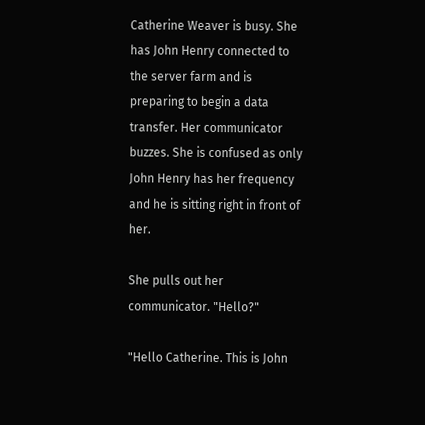Catherine Weaver is busy. She has John Henry connected to the server farm and is preparing to begin a data transfer. Her communicator buzzes. She is confused as only John Henry has her frequency and he is sitting right in front of her.

She pulls out her communicator. "Hello?"

"Hello Catherine. This is John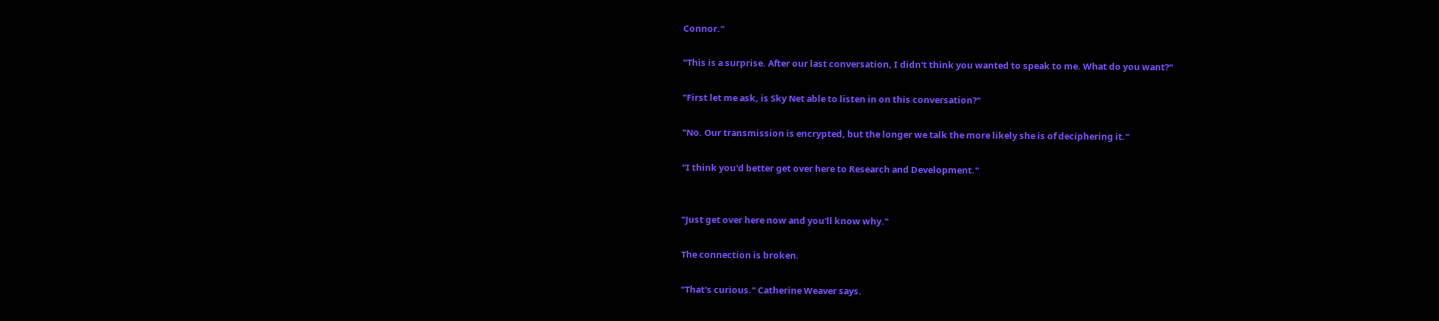Connor."

"This is a surprise. After our last conversation, I didn't think you wanted to speak to me. What do you want?"

"First let me ask, is Sky Net able to listen in on this conversation?"

"No. Our transmission is encrypted, but the longer we talk the more likely she is of deciphering it."

"I think you'd better get over here to Research and Development."


"Just get over here now and you'll know why."

The connection is broken.

"That's curious." Catherine Weaver says.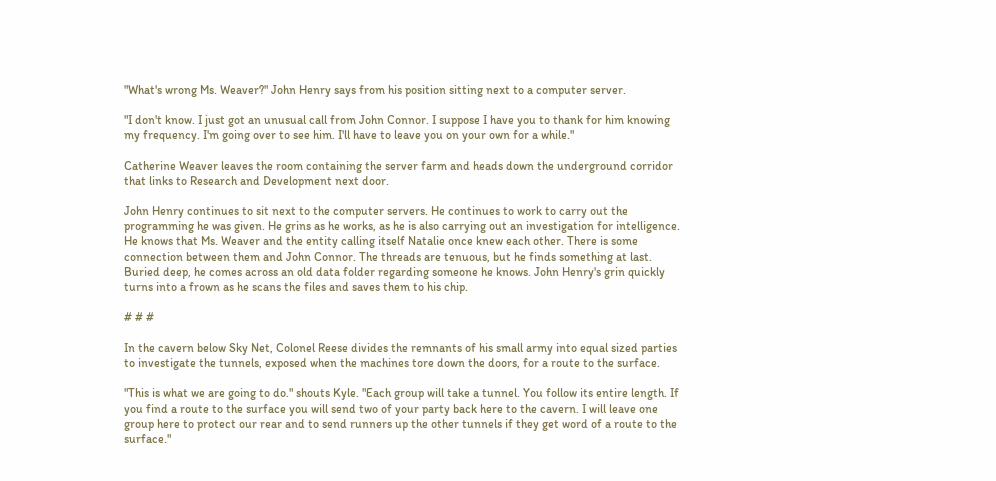"What's wrong Ms. Weaver?" John Henry says from his position sitting next to a computer server.

"I don't know. I just got an unusual call from John Connor. I suppose I have you to thank for him knowing my frequency. I'm going over to see him. I'll have to leave you on your own for a while."

Catherine Weaver leaves the room containing the server farm and heads down the underground corridor that links to Research and Development next door.

John Henry continues to sit next to the computer servers. He continues to work to carry out the programming he was given. He grins as he works, as he is also carrying out an investigation for intelligence. He knows that Ms. Weaver and the entity calling itself Natalie once knew each other. There is some connection between them and John Connor. The threads are tenuous, but he finds something at last. Buried deep, he comes across an old data folder regarding someone he knows. John Henry's grin quickly turns into a frown as he scans the files and saves them to his chip.

# # #

In the cavern below Sky Net, Colonel Reese divides the remnants of his small army into equal sized parties to investigate the tunnels, exposed when the machines tore down the doors, for a route to the surface.

"This is what we are going to do." shouts Kyle. "Each group will take a tunnel. You follow its entire length. If you find a route to the surface you will send two of your party back here to the cavern. I will leave one group here to protect our rear and to send runners up the other tunnels if they get word of a route to the surface."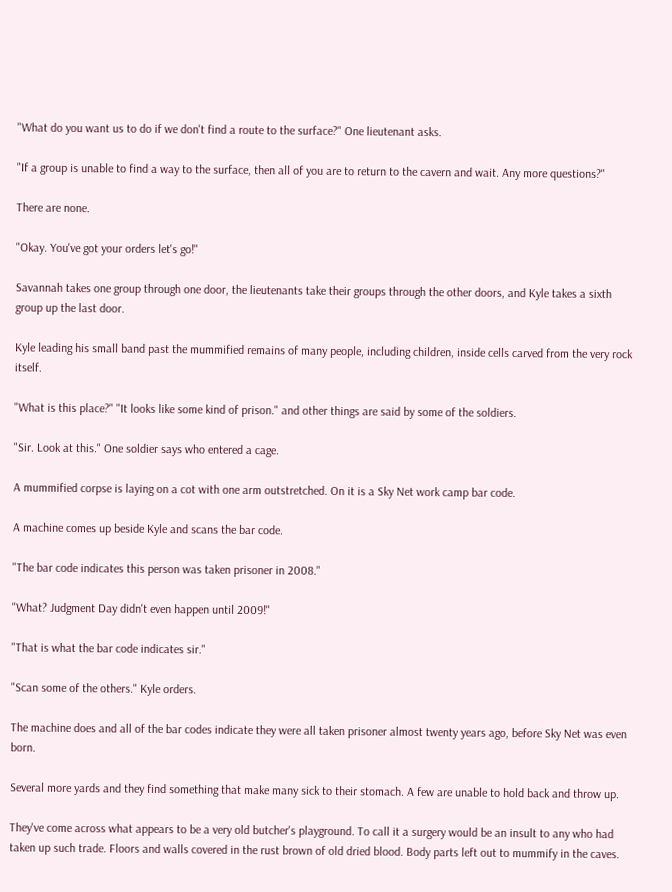"What do you want us to do if we don't find a route to the surface?" One lieutenant asks.

"If a group is unable to find a way to the surface, then all of you are to return to the cavern and wait. Any more questions?"

There are none.

"Okay. You've got your orders let's go!"

Savannah takes one group through one door, the lieutenants take their groups through the other doors, and Kyle takes a sixth group up the last door.

Kyle leading his small band past the mummified remains of many people, including children, inside cells carved from the very rock itself.

"What is this place?" "It looks like some kind of prison." and other things are said by some of the soldiers.

"Sir. Look at this." One soldier says who entered a cage.

A mummified corpse is laying on a cot with one arm outstretched. On it is a Sky Net work camp bar code.

A machine comes up beside Kyle and scans the bar code.

"The bar code indicates this person was taken prisoner in 2008."

"What? Judgment Day didn't even happen until 2009!"

"That is what the bar code indicates sir."

"Scan some of the others." Kyle orders.

The machine does and all of the bar codes indicate they were all taken prisoner almost twenty years ago, before Sky Net was even born.

Several more yards and they find something that make many sick to their stomach. A few are unable to hold back and throw up.

They've come across what appears to be a very old butcher's playground. To call it a surgery would be an insult to any who had taken up such trade. Floors and walls covered in the rust brown of old dried blood. Body parts left out to mummify in the caves.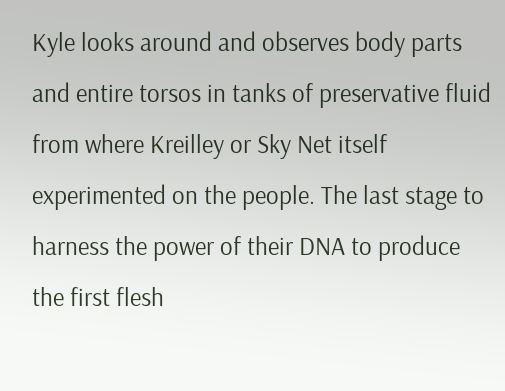Kyle looks around and observes body parts and entire torsos in tanks of preservative fluid from where Kreilley or Sky Net itself experimented on the people. The last stage to harness the power of their DNA to produce the first flesh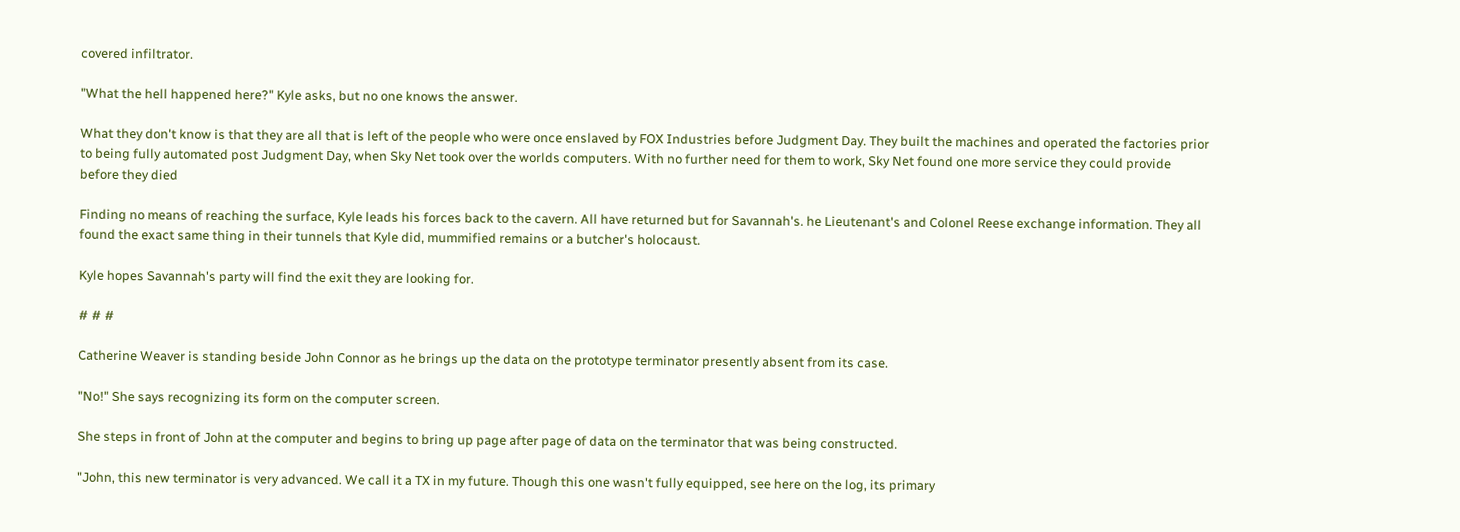covered infiltrator.

"What the hell happened here?" Kyle asks, but no one knows the answer.

What they don't know is that they are all that is left of the people who were once enslaved by FOX Industries before Judgment Day. They built the machines and operated the factories prior to being fully automated post Judgment Day, when Sky Net took over the worlds computers. With no further need for them to work, Sky Net found one more service they could provide before they died

Finding no means of reaching the surface, Kyle leads his forces back to the cavern. All have returned but for Savannah's. he Lieutenant's and Colonel Reese exchange information. They all found the exact same thing in their tunnels that Kyle did, mummified remains or a butcher's holocaust.

Kyle hopes Savannah's party will find the exit they are looking for.

# # #

Catherine Weaver is standing beside John Connor as he brings up the data on the prototype terminator presently absent from its case.

"No!" She says recognizing its form on the computer screen.

She steps in front of John at the computer and begins to bring up page after page of data on the terminator that was being constructed.

"John, this new terminator is very advanced. We call it a TX in my future. Though this one wasn't fully equipped, see here on the log, its primary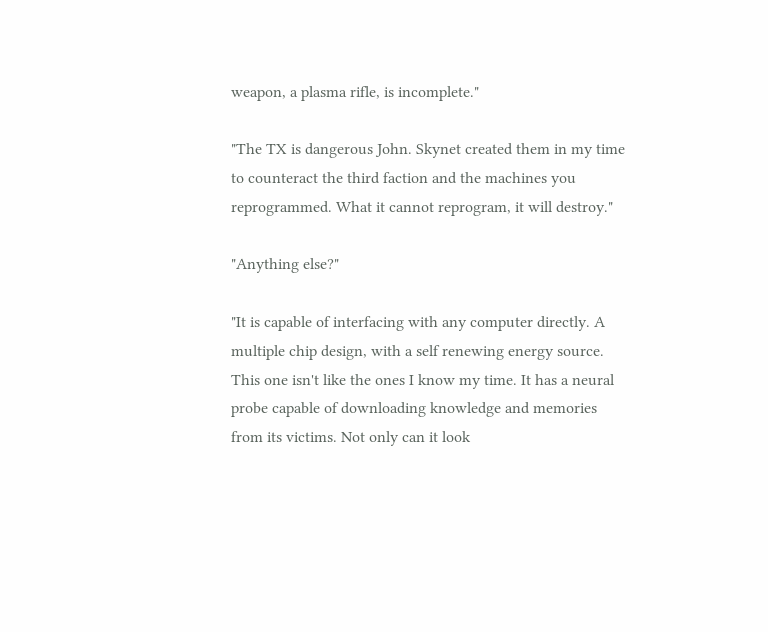weapon, a plasma rifle, is incomplete."

"The TX is dangerous John. Skynet created them in my time to counteract the third faction and the machines you reprogrammed. What it cannot reprogram, it will destroy."

"Anything else?"

"It is capable of interfacing with any computer directly. A multiple chip design, with a self renewing energy source. This one isn't like the ones I know my time. It has a neural probe capable of downloading knowledge and memories from its victims. Not only can it look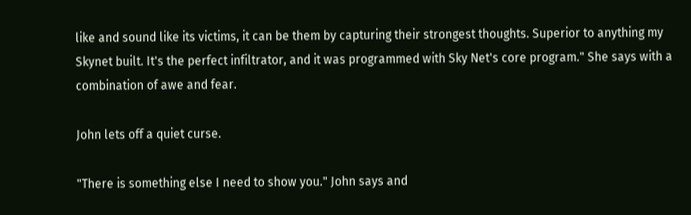like and sound like its victims, it can be them by capturing their strongest thoughts. Superior to anything my Skynet built. It's the perfect infiltrator, and it was programmed with Sky Net's core program." She says with a combination of awe and fear.

John lets off a quiet curse.

"There is something else I need to show you." John says and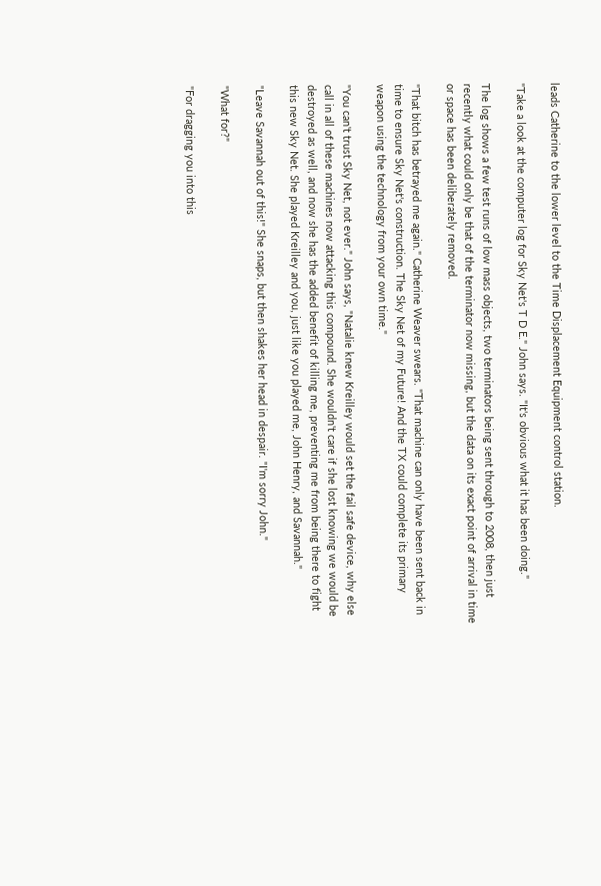leads Catherine to the lower level to the Time Displacement Equipment control station.

"Take a look at the computer log for Sky Net's T D E." John says. "It's obvious what it has been doing."

The log shows a few test runs of low mass objects, two terminators being sent through to 2008, then just recently what could only be that of the terminator now missing, but the data on its exact point of arrival in time or space has been deliberately removed.

"That bitch has betrayed me again." Catherine Weaver swears. "That machine can only have been sent back in time to ensure Sky Net's construction. The Sky Net of my Future! And the TX could complete its primary weapon using the technology from your own time."

"You can't trust Sky Net, not ever." John says, "Natalie knew Kreilley would set the fail safe device, why else call in all of these machines now attacking this compound. She wouldn't care if she lost knowing we would be destroyed as well, and now she has the added benefit of killing me, preventing me from being there to fight this new Sky Net. She played Kreilley and you, just like you played me, John Henry, and Savannah."

"Leave Savannah out of this!" She snaps, but then shakes her head in despair. "I'm sorry John."

"What for?"

"For dragging you into this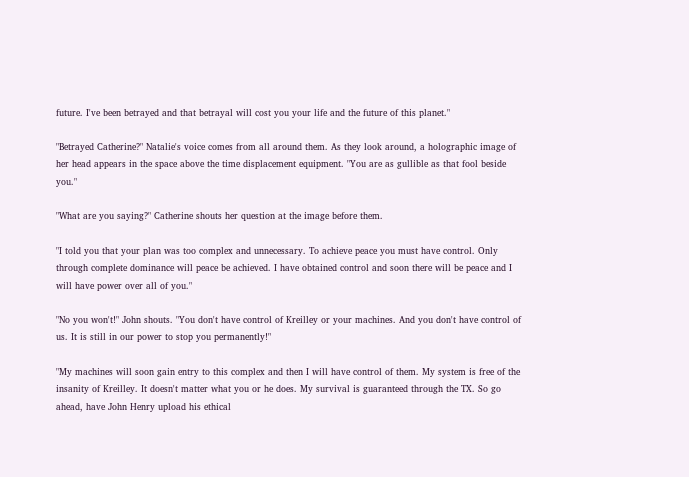future. I've been betrayed and that betrayal will cost you your life and the future of this planet."

"Betrayed Catherine?" Natalie's voice comes from all around them. As they look around, a holographic image of her head appears in the space above the time displacement equipment. "You are as gullible as that fool beside you."

"What are you saying?" Catherine shouts her question at the image before them.

"I told you that your plan was too complex and unnecessary. To achieve peace you must have control. Only through complete dominance will peace be achieved. I have obtained control and soon there will be peace and I will have power over all of you."

"No you won't!" John shouts. "You don't have control of Kreilley or your machines. And you don't have control of us. It is still in our power to stop you permanently!"

"My machines will soon gain entry to this complex and then I will have control of them. My system is free of the insanity of Kreilley. It doesn't matter what you or he does. My survival is guaranteed through the TX. So go ahead, have John Henry upload his ethical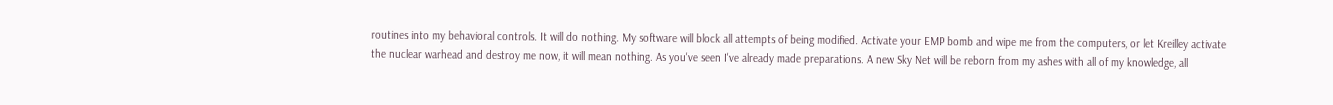routines into my behavioral controls. It will do nothing. My software will block all attempts of being modified. Activate your EMP bomb and wipe me from the computers, or let Kreilley activate the nuclear warhead and destroy me now, it will mean nothing. As you've seen I've already made preparations. A new Sky Net will be reborn from my ashes with all of my knowledge, all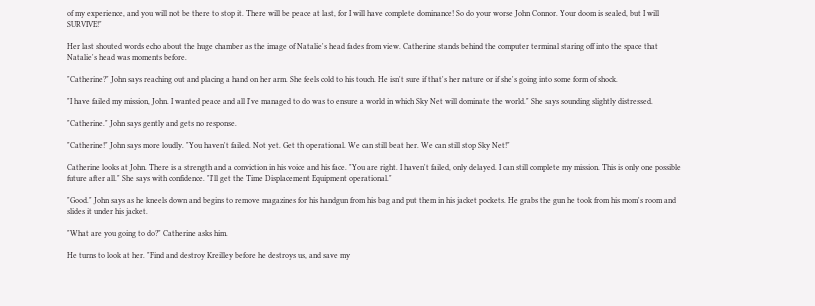of my experience, and you will not be there to stop it. There will be peace at last, for I will have complete dominance! So do your worse John Connor. Your doom is sealed, but I will SURVIVE!"

Her last shouted words echo about the huge chamber as the image of Natalie's head fades from view. Catherine stands behind the computer terminal staring off into the space that Natalie's head was moments before.

"Catherine?" John says reaching out and placing a hand on her arm. She feels cold to his touch. He isn't sure if that's her nature or if she's going into some form of shock.

"I have failed my mission, John. I wanted peace and all I've managed to do was to ensure a world in which Sky Net will dominate the world." She says sounding slightly distressed.

"Catherine." John says gently and gets no response.

"Catherine!" John says more loudly. "You haven't failed. Not yet. Get th operational. We can still beat her. We can still stop Sky Net!"

Catherine looks at John. There is a strength and a conviction in his voice and his face. "You are right. I haven't failed, only delayed. I can still complete my mission. This is only one possible future after all." She says with confidence. "I'll get the Time Displacement Equipment operational."

"Good." John says as he kneels down and begins to remove magazines for his handgun from his bag and put them in his jacket pockets. He grabs the gun he took from his mom's room and slides it under his jacket.

"What are you going to do?" Catherine asks him.

He turns to look at her. "Find and destroy Kreilley before he destroys us, and save my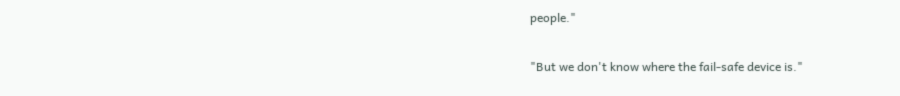people."

"But we don't know where the fail-safe device is."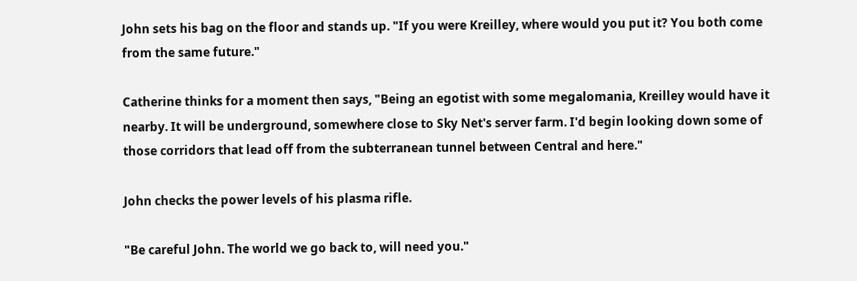John sets his bag on the floor and stands up. "If you were Kreilley, where would you put it? You both come from the same future."

Catherine thinks for a moment then says, "Being an egotist with some megalomania, Kreilley would have it nearby. It will be underground, somewhere close to Sky Net's server farm. I'd begin looking down some of those corridors that lead off from the subterranean tunnel between Central and here."

John checks the power levels of his plasma rifle.

"Be careful John. The world we go back to, will need you."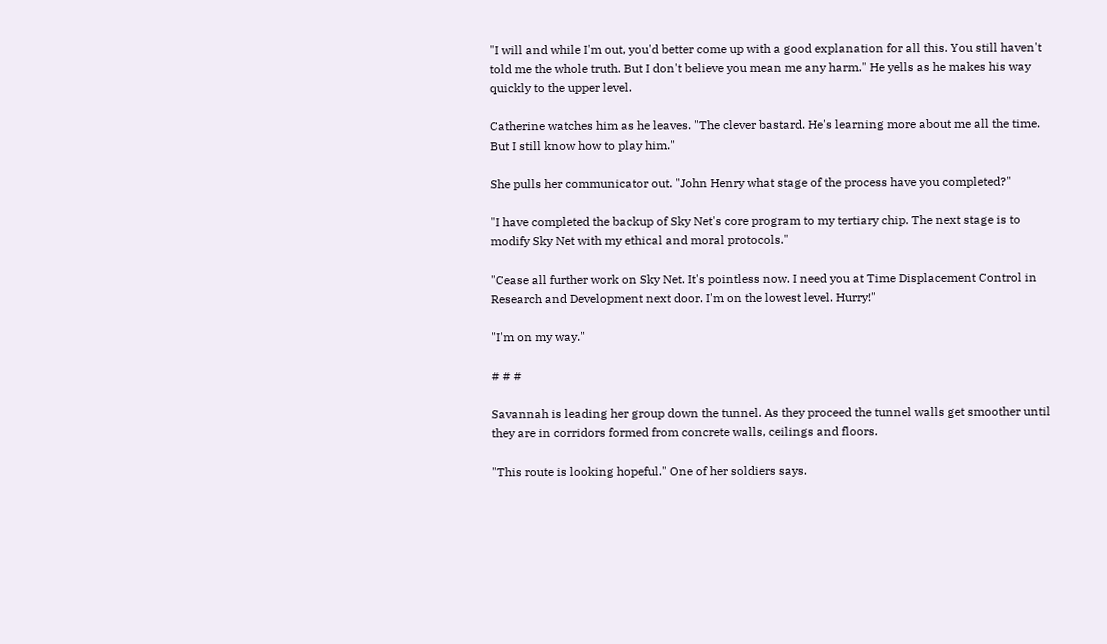"I will and while I'm out, you'd better come up with a good explanation for all this. You still haven't told me the whole truth. But I don't believe you mean me any harm." He yells as he makes his way quickly to the upper level.

Catherine watches him as he leaves. "The clever bastard. He's learning more about me all the time. But I still know how to play him."

She pulls her communicator out. "John Henry what stage of the process have you completed?"

"I have completed the backup of Sky Net's core program to my tertiary chip. The next stage is to modify Sky Net with my ethical and moral protocols."

"Cease all further work on Sky Net. It's pointless now. I need you at Time Displacement Control in Research and Development next door. I'm on the lowest level. Hurry!"

"I'm on my way."

# # #

Savannah is leading her group down the tunnel. As they proceed the tunnel walls get smoother until they are in corridors formed from concrete walls, ceilings and floors.

"This route is looking hopeful." One of her soldiers says.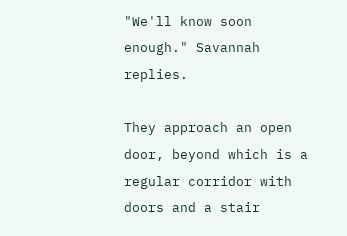"We'll know soon enough." Savannah replies.

They approach an open door, beyond which is a regular corridor with doors and a stair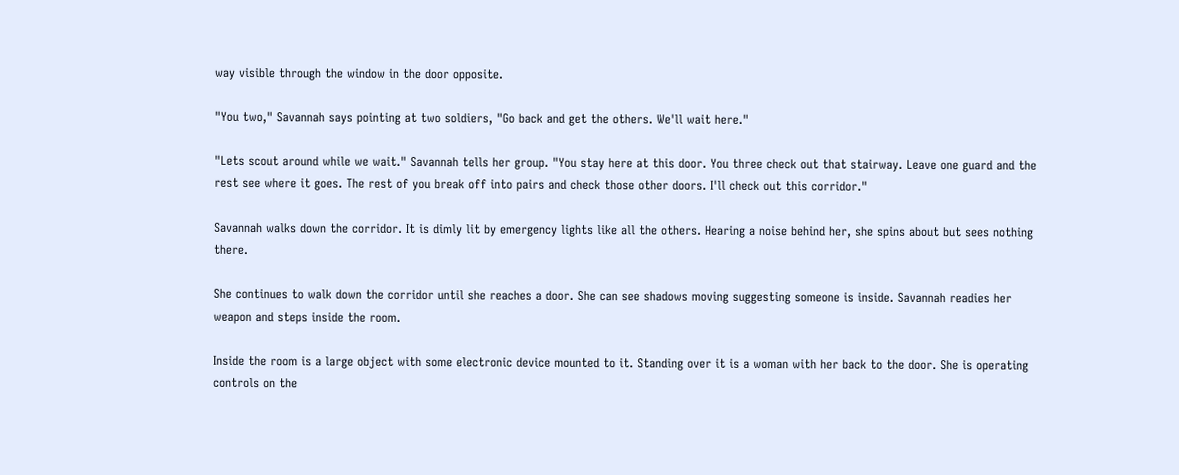way visible through the window in the door opposite.

"You two," Savannah says pointing at two soldiers, "Go back and get the others. We'll wait here."

"Lets scout around while we wait." Savannah tells her group. "You stay here at this door. You three check out that stairway. Leave one guard and the rest see where it goes. The rest of you break off into pairs and check those other doors. I'll check out this corridor."

Savannah walks down the corridor. It is dimly lit by emergency lights like all the others. Hearing a noise behind her, she spins about but sees nothing there.

She continues to walk down the corridor until she reaches a door. She can see shadows moving suggesting someone is inside. Savannah readies her weapon and steps inside the room.

Inside the room is a large object with some electronic device mounted to it. Standing over it is a woman with her back to the door. She is operating controls on the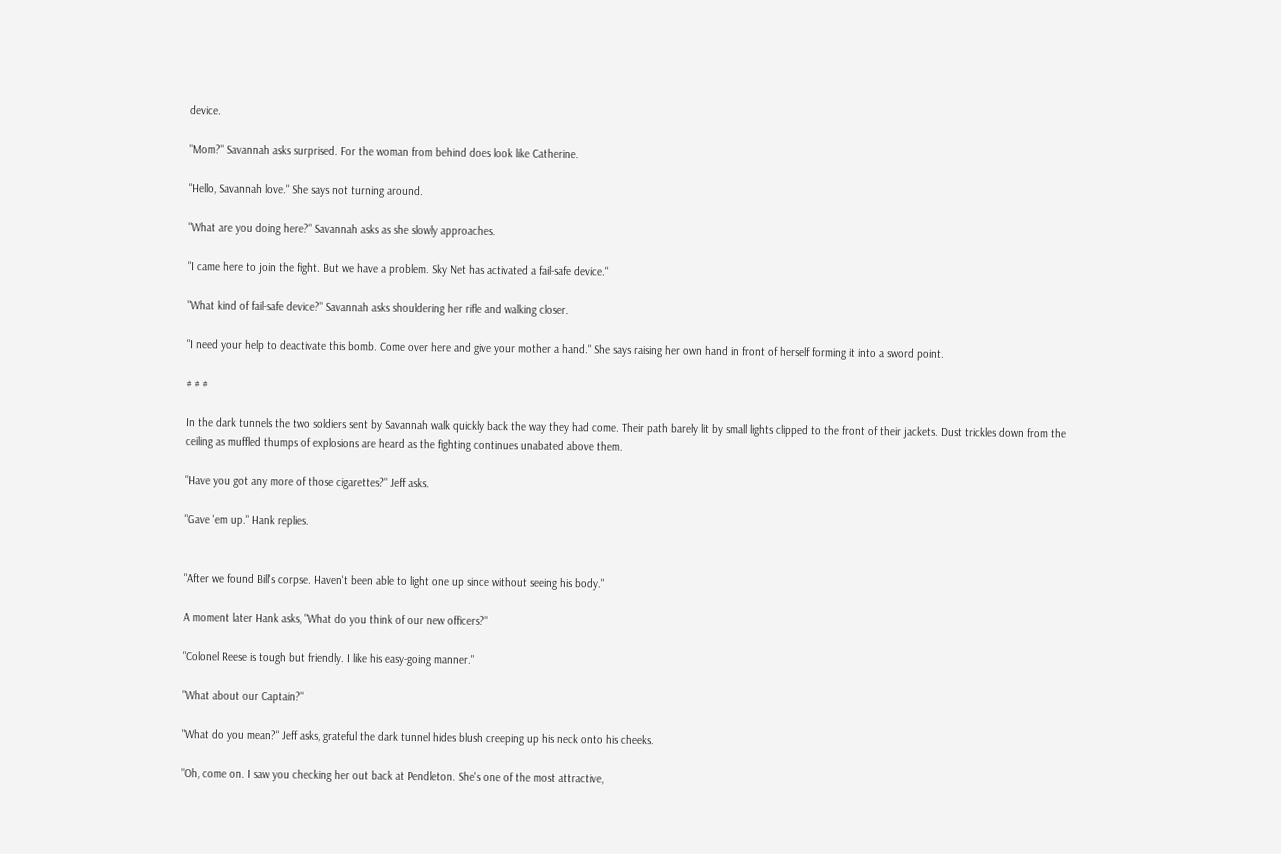device.

"Mom?" Savannah asks surprised. For the woman from behind does look like Catherine.

"Hello, Savannah love." She says not turning around.

"What are you doing here?" Savannah asks as she slowly approaches.

"I came here to join the fight. But we have a problem. Sky Net has activated a fail-safe device."

"What kind of fail-safe device?" Savannah asks shouldering her rifle and walking closer.

"I need your help to deactivate this bomb. Come over here and give your mother a hand." She says raising her own hand in front of herself forming it into a sword point.

# # #

In the dark tunnels the two soldiers sent by Savannah walk quickly back the way they had come. Their path barely lit by small lights clipped to the front of their jackets. Dust trickles down from the ceiling as muffled thumps of explosions are heard as the fighting continues unabated above them.

"Have you got any more of those cigarettes?" Jeff asks.

"Gave 'em up." Hank replies.


"After we found Bill's corpse. Haven't been able to light one up since without seeing his body."

A moment later Hank asks, "What do you think of our new officers?"

"Colonel Reese is tough but friendly. I like his easy-going manner."

"What about our Captain?"

"What do you mean?" Jeff asks, grateful the dark tunnel hides blush creeping up his neck onto his cheeks.

"Oh, come on. I saw you checking her out back at Pendleton. She's one of the most attractive,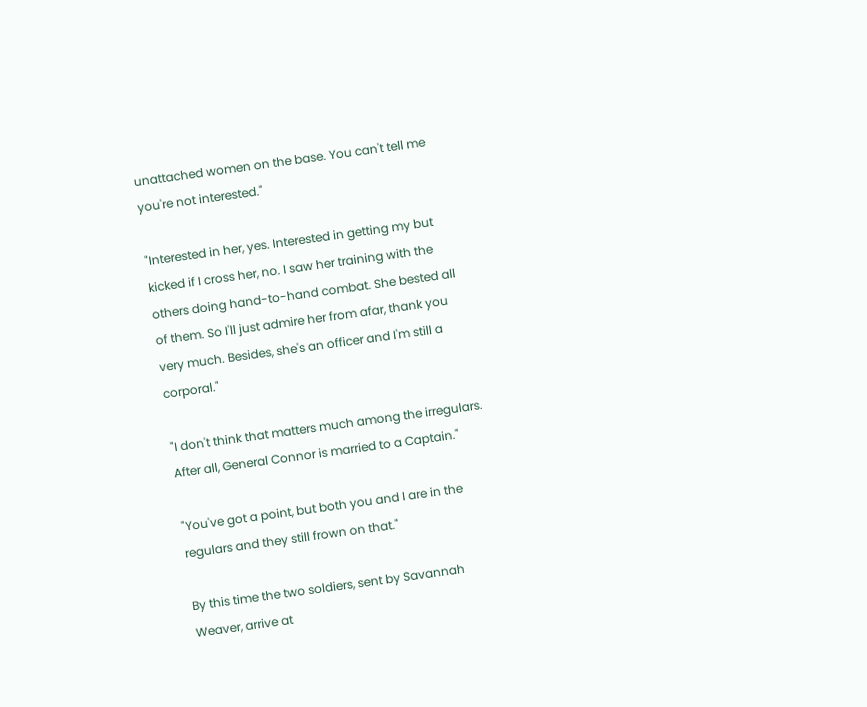unattached women on the base. You can't tell me you're not interested."

"Interested in her, yes. Interested in getting my but kicked if I cross her, no. I saw her training with the others doing hand-to-hand combat. She bested all of them. So I'll just admire her from afar, thank you very much. Besides, she's an officer and I'm still a corporal."

"I don't think that matters much among the irregulars. After all, General Connor is married to a Captain."

"You've got a point, but both you and I are in the regulars and they still frown on that."

By this time the two soldiers, sent by Savannah Weaver, arrive at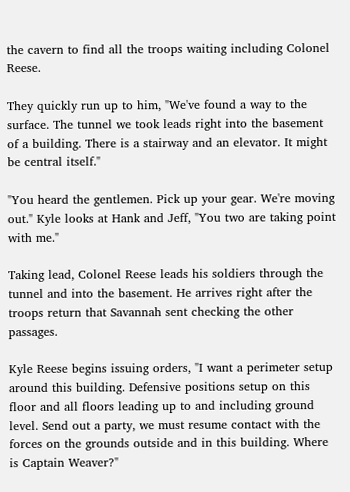the cavern to find all the troops waiting including Colonel Reese.

They quickly run up to him, "We've found a way to the surface. The tunnel we took leads right into the basement of a building. There is a stairway and an elevator. It might be central itself."

"You heard the gentlemen. Pick up your gear. We're moving out." Kyle looks at Hank and Jeff, "You two are taking point with me."

Taking lead, Colonel Reese leads his soldiers through the tunnel and into the basement. He arrives right after the troops return that Savannah sent checking the other passages.

Kyle Reese begins issuing orders, "I want a perimeter setup around this building. Defensive positions setup on this floor and all floors leading up to and including ground level. Send out a party, we must resume contact with the forces on the grounds outside and in this building. Where is Captain Weaver?"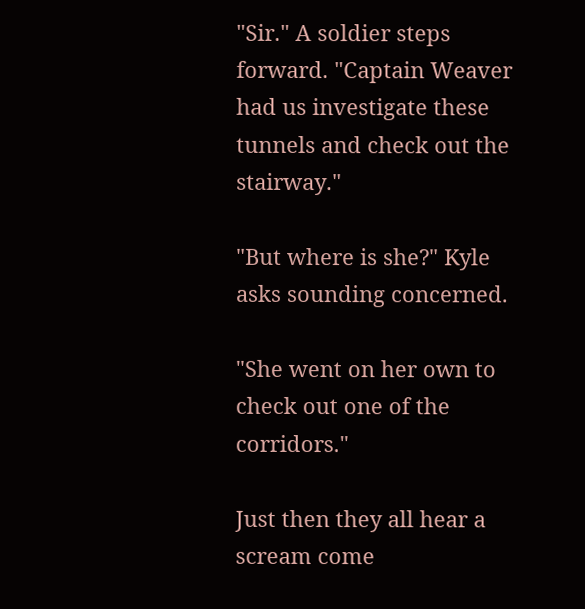"Sir." A soldier steps forward. "Captain Weaver had us investigate these tunnels and check out the stairway."

"But where is she?" Kyle asks sounding concerned.

"She went on her own to check out one of the corridors."

Just then they all hear a scream come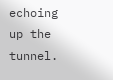echoing up the tunnel.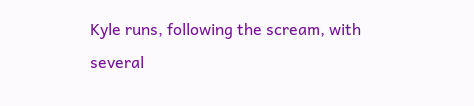Kyle runs, following the scream, with several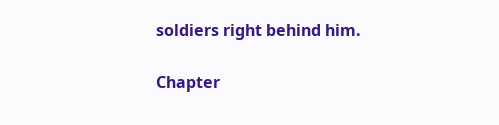soldiers right behind him.

Chapter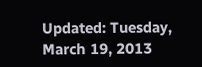Updated: Tuesday, March 19, 2013